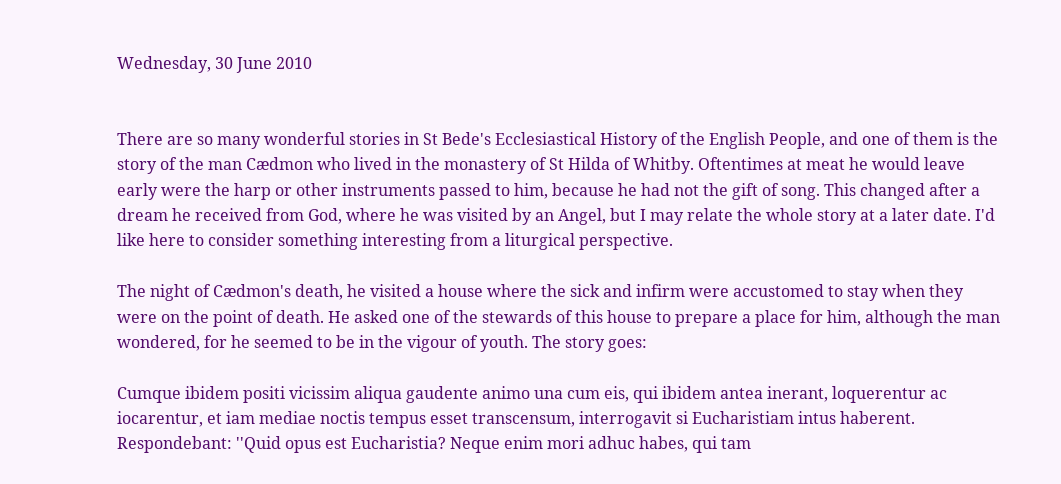Wednesday, 30 June 2010


There are so many wonderful stories in St Bede's Ecclesiastical History of the English People, and one of them is the story of the man Cædmon who lived in the monastery of St Hilda of Whitby. Oftentimes at meat he would leave early were the harp or other instruments passed to him, because he had not the gift of song. This changed after a dream he received from God, where he was visited by an Angel, but I may relate the whole story at a later date. I'd like here to consider something interesting from a liturgical perspective.

The night of Cædmon's death, he visited a house where the sick and infirm were accustomed to stay when they were on the point of death. He asked one of the stewards of this house to prepare a place for him, although the man wondered, for he seemed to be in the vigour of youth. The story goes:

Cumque ibidem positi vicissim aliqua gaudente animo una cum eis, qui ibidem antea inerant, loquerentur ac iocarentur, et iam mediae noctis tempus esset transcensum, interrogavit si Eucharistiam intus haberent. Respondebant: ''Quid opus est Eucharistia? Neque enim mori adhuc habes, qui tam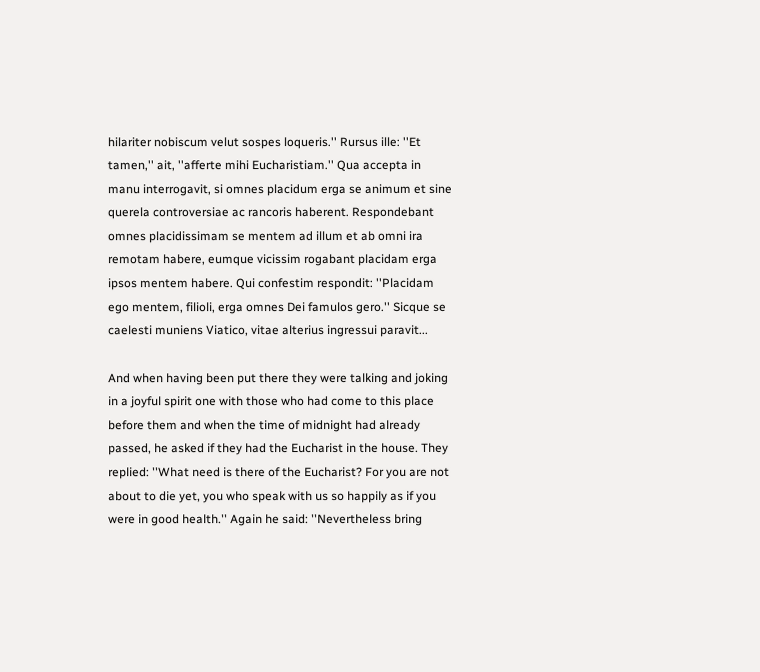hilariter nobiscum velut sospes loqueris.'' Rursus ille: ''Et tamen,'' ait, ''afferte mihi Eucharistiam.'' Qua accepta in manu interrogavit, si omnes placidum erga se animum et sine querela controversiae ac rancoris haberent. Respondebant omnes placidissimam se mentem ad illum et ab omni ira remotam habere, eumque vicissim rogabant placidam erga ipsos mentem habere. Qui confestim respondit: ''Placidam ego mentem, filioli, erga omnes Dei famulos gero.'' Sicque se caelesti muniens Viatico, vitae alterius ingressui paravit...

And when having been put there they were talking and joking in a joyful spirit one with those who had come to this place before them and when the time of midnight had already passed, he asked if they had the Eucharist in the house. They replied: ''What need is there of the Eucharist? For you are not about to die yet, you who speak with us so happily as if you were in good health.'' Again he said: ''Nevertheless bring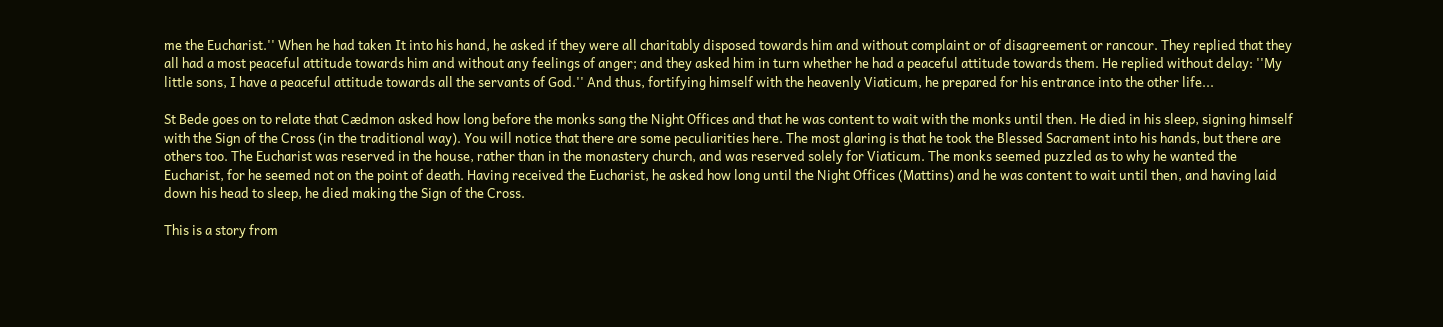me the Eucharist.'' When he had taken It into his hand, he asked if they were all charitably disposed towards him and without complaint or of disagreement or rancour. They replied that they all had a most peaceful attitude towards him and without any feelings of anger; and they asked him in turn whether he had a peaceful attitude towards them. He replied without delay: ''My little sons, I have a peaceful attitude towards all the servants of God.'' And thus, fortifying himself with the heavenly Viaticum, he prepared for his entrance into the other life...

St Bede goes on to relate that Cædmon asked how long before the monks sang the Night Offices and that he was content to wait with the monks until then. He died in his sleep, signing himself with the Sign of the Cross (in the traditional way). You will notice that there are some peculiarities here. The most glaring is that he took the Blessed Sacrament into his hands, but there are others too. The Eucharist was reserved in the house, rather than in the monastery church, and was reserved solely for Viaticum. The monks seemed puzzled as to why he wanted the Eucharist, for he seemed not on the point of death. Having received the Eucharist, he asked how long until the Night Offices (Mattins) and he was content to wait until then, and having laid down his head to sleep, he died making the Sign of the Cross.

This is a story from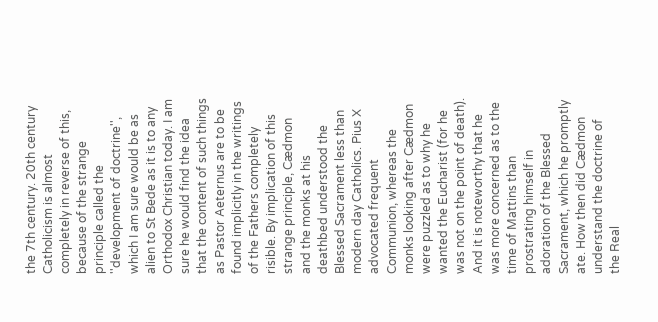the 7th century. 20th century Catholicism is almost completely in reverse of this, because of the strange principle called the ''development of doctrine'', which I am sure would be as alien to St Bede as it is to any Orthodox Christian today. I am sure he would find the idea that the content of such things as Pastor Aeternus are to be found implicitly in the writings of the Fathers completely risible. By implication of this strange principle, Cædmon and the monks at his deathbed understood the Blessed Sacrament less than modern day Catholics. Pius X advocated frequent Communion, whereas the monks looking after Cædmon were puzzled as to why he wanted the Eucharist (for he was not on the point of death). And it is noteworthy that he was more concerned as to the time of Mattins than prostrating himself in adoration of the Blessed Sacrament, which he promptly ate. How then did Cædmon understand the doctrine of the Real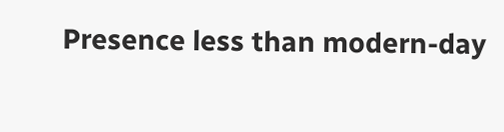Presence less than modern-day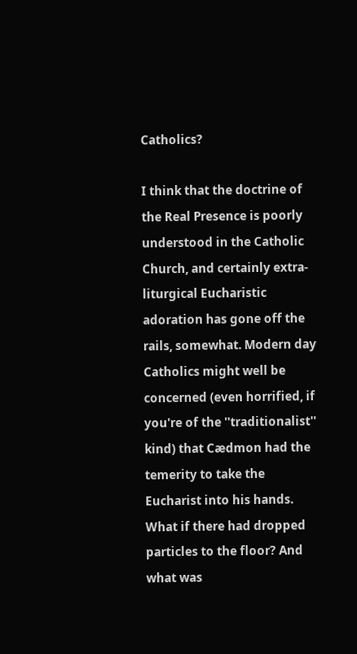Catholics?

I think that the doctrine of the Real Presence is poorly understood in the Catholic Church, and certainly extra-liturgical Eucharistic adoration has gone off the rails, somewhat. Modern day Catholics might well be concerned (even horrified, if you're of the ''traditionalist'' kind) that Cædmon had the temerity to take the Eucharist into his hands. What if there had dropped particles to the floor? And what was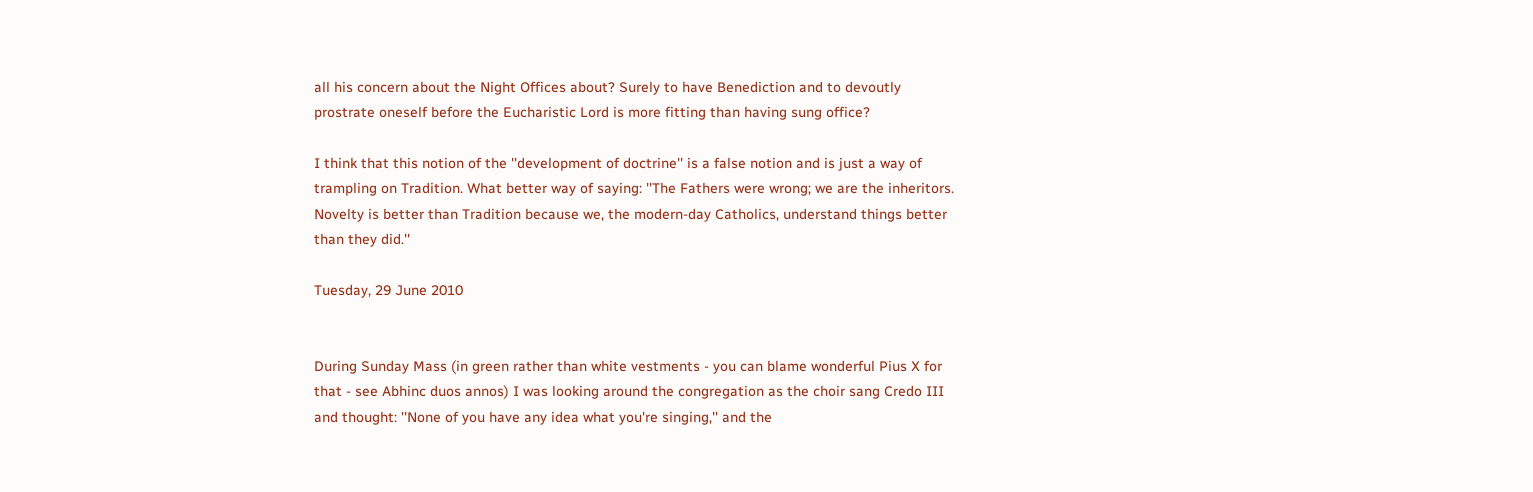all his concern about the Night Offices about? Surely to have Benediction and to devoutly prostrate oneself before the Eucharistic Lord is more fitting than having sung office?

I think that this notion of the ''development of doctrine'' is a false notion and is just a way of trampling on Tradition. What better way of saying: ''The Fathers were wrong; we are the inheritors. Novelty is better than Tradition because we, the modern-day Catholics, understand things better than they did.''

Tuesday, 29 June 2010


During Sunday Mass (in green rather than white vestments - you can blame wonderful Pius X for that - see Abhinc duos annos) I was looking around the congregation as the choir sang Credo III and thought: ''None of you have any idea what you're singing,'' and the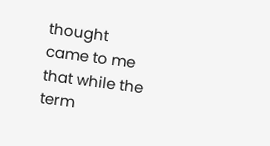thought came to me that while the term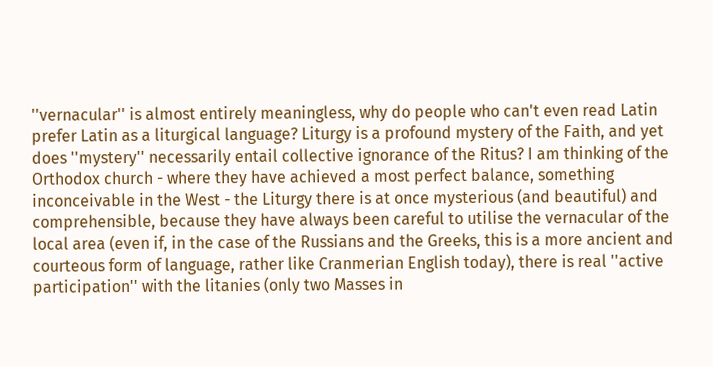''vernacular'' is almost entirely meaningless, why do people who can't even read Latin prefer Latin as a liturgical language? Liturgy is a profound mystery of the Faith, and yet does ''mystery'' necessarily entail collective ignorance of the Ritus? I am thinking of the Orthodox church - where they have achieved a most perfect balance, something inconceivable in the West - the Liturgy there is at once mysterious (and beautiful) and comprehensible, because they have always been careful to utilise the vernacular of the local area (even if, in the case of the Russians and the Greeks, this is a more ancient and courteous form of language, rather like Cranmerian English today), there is real ''active participation'' with the litanies (only two Masses in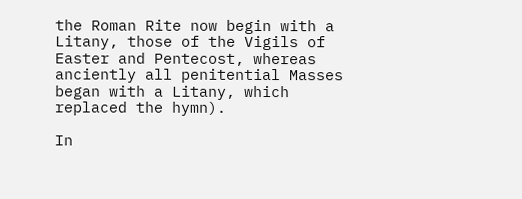the Roman Rite now begin with a Litany, those of the Vigils of Easter and Pentecost, whereas anciently all penitential Masses began with a Litany, which replaced the hymn).

In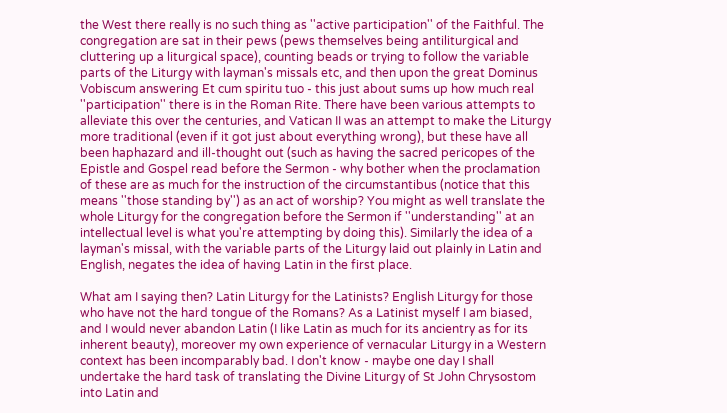the West there really is no such thing as ''active participation'' of the Faithful. The congregation are sat in their pews (pews themselves being antiliturgical and cluttering up a liturgical space), counting beads or trying to follow the variable parts of the Liturgy with layman's missals etc, and then upon the great Dominus Vobiscum answering Et cum spiritu tuo - this just about sums up how much real ''participation'' there is in the Roman Rite. There have been various attempts to alleviate this over the centuries, and Vatican II was an attempt to make the Liturgy more traditional (even if it got just about everything wrong), but these have all been haphazard and ill-thought out (such as having the sacred pericopes of the Epistle and Gospel read before the Sermon - why bother when the proclamation of these are as much for the instruction of the circumstantibus (notice that this means ''those standing by'') as an act of worship? You might as well translate the whole Liturgy for the congregation before the Sermon if ''understanding'' at an intellectual level is what you're attempting by doing this). Similarly the idea of a layman's missal, with the variable parts of the Liturgy laid out plainly in Latin and English, negates the idea of having Latin in the first place.

What am I saying then? Latin Liturgy for the Latinists? English Liturgy for those who have not the hard tongue of the Romans? As a Latinist myself I am biased, and I would never abandon Latin (I like Latin as much for its ancientry as for its inherent beauty), moreover my own experience of vernacular Liturgy in a Western context has been incomparably bad. I don't know - maybe one day I shall undertake the hard task of translating the Divine Liturgy of St John Chrysostom into Latin and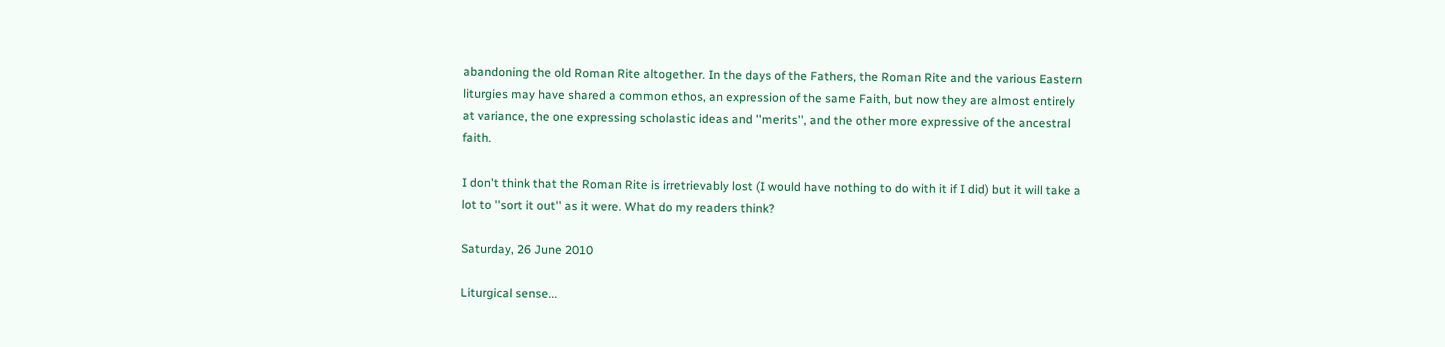abandoning the old Roman Rite altogether. In the days of the Fathers, the Roman Rite and the various Eastern liturgies may have shared a common ethos, an expression of the same Faith, but now they are almost entirely at variance, the one expressing scholastic ideas and ''merits'', and the other more expressive of the ancestral faith.

I don't think that the Roman Rite is irretrievably lost (I would have nothing to do with it if I did) but it will take a lot to ''sort it out'' as it were. What do my readers think?

Saturday, 26 June 2010

Liturgical sense...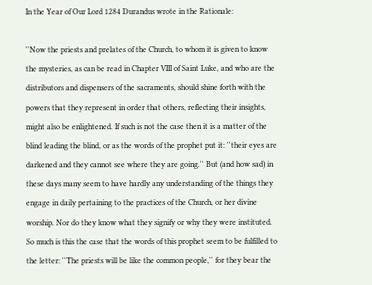In the Year of Our Lord 1284 Durandus wrote in the Rationale:

''Now the priests and prelates of the Church, to whom it is given to know the mysteries, as can be read in Chapter VIII of Saint Luke, and who are the distributors and dispensers of the sacraments, should shine forth with the powers that they represent in order that others, reflecting their insights, might also be enlightened. If such is not the case then it is a matter of the blind leading the blind, or as the words of the prophet put it: ''their eyes are darkened and they cannot see where they are going.'' But (and how sad) in these days many seem to have hardly any understanding of the things they engage in daily pertaining to the practices of the Church, or her divine worship. Nor do they know what they signify or why they were instituted. So much is this the case that the words of this prophet seem to be fulfilled to the letter: ''The priests will be like the common people,'' for they bear the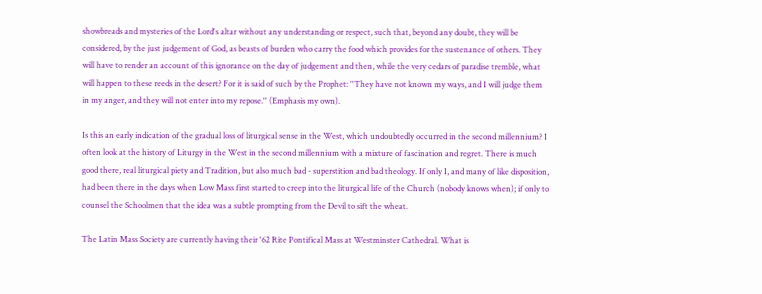showbreads and mysteries of the Lord's altar without any understanding or respect, such that, beyond any doubt, they will be considered, by the just judgement of God, as beasts of burden who carry the food which provides for the sustenance of others. They will have to render an account of this ignorance on the day of judgement and then, while the very cedars of paradise tremble, what will happen to these reeds in the desert? For it is said of such by the Prophet: ''They have not known my ways, and I will judge them in my anger, and they will not enter into my repose.'' (Emphasis my own).

Is this an early indication of the gradual loss of liturgical sense in the West, which undoubtedly occurred in the second millennium? I often look at the history of Liturgy in the West in the second millennium with a mixture of fascination and regret. There is much good there, real liturgical piety and Tradition, but also much bad - superstition and bad theology. If only I, and many of like disposition, had been there in the days when Low Mass first started to creep into the liturgical life of the Church (nobody knows when); if only to counsel the Schoolmen that the idea was a subtle prompting from the Devil to sift the wheat.

The Latin Mass Society are currently having their '62 Rite Pontifical Mass at Westminster Cathedral. What is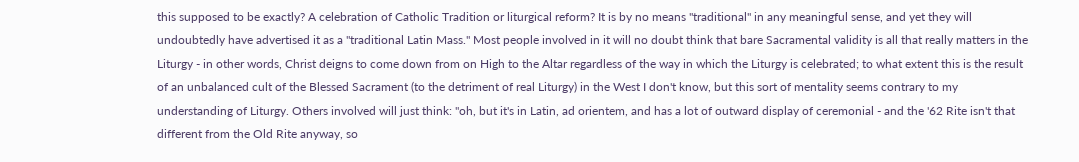this supposed to be exactly? A celebration of Catholic Tradition or liturgical reform? It is by no means ''traditional'' in any meaningful sense, and yet they will undoubtedly have advertised it as a ''traditional Latin Mass.'' Most people involved in it will no doubt think that bare Sacramental validity is all that really matters in the Liturgy - in other words, Christ deigns to come down from on High to the Altar regardless of the way in which the Liturgy is celebrated; to what extent this is the result of an unbalanced cult of the Blessed Sacrament (to the detriment of real Liturgy) in the West I don't know, but this sort of mentality seems contrary to my understanding of Liturgy. Others involved will just think: ''oh, but it's in Latin, ad orientem, and has a lot of outward display of ceremonial - and the '62 Rite isn't that different from the Old Rite anyway, so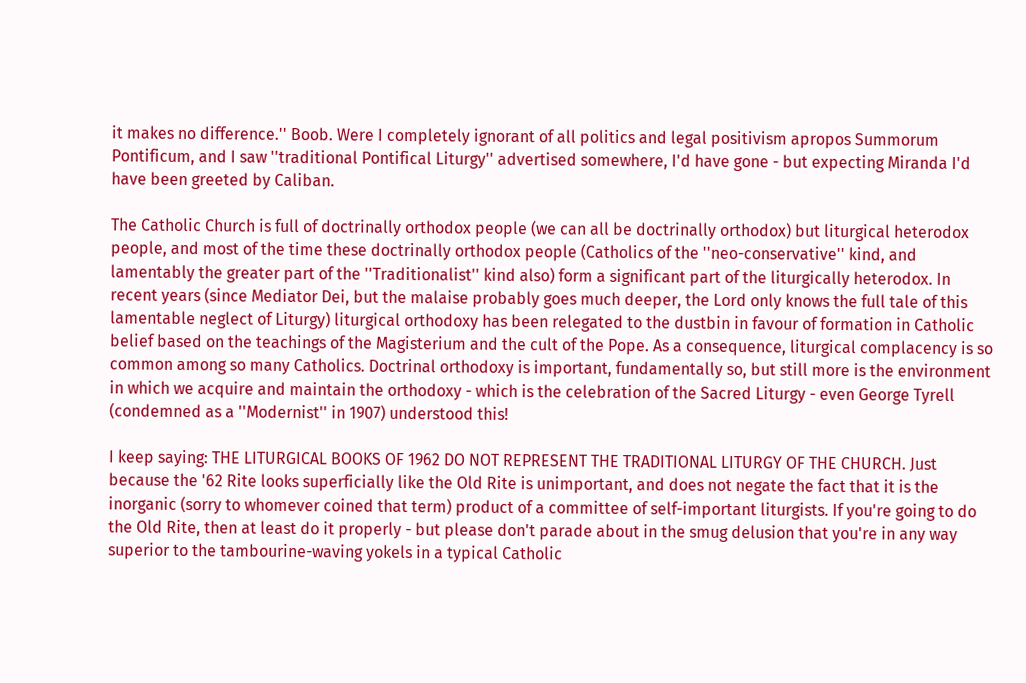it makes no difference.'' Boob. Were I completely ignorant of all politics and legal positivism apropos Summorum Pontificum, and I saw ''traditional Pontifical Liturgy'' advertised somewhere, I'd have gone - but expecting Miranda I'd have been greeted by Caliban.

The Catholic Church is full of doctrinally orthodox people (we can all be doctrinally orthodox) but liturgical heterodox people, and most of the time these doctrinally orthodox people (Catholics of the ''neo-conservative'' kind, and lamentably the greater part of the ''Traditionalist'' kind also) form a significant part of the liturgically heterodox. In recent years (since Mediator Dei, but the malaise probably goes much deeper, the Lord only knows the full tale of this lamentable neglect of Liturgy) liturgical orthodoxy has been relegated to the dustbin in favour of formation in Catholic belief based on the teachings of the Magisterium and the cult of the Pope. As a consequence, liturgical complacency is so common among so many Catholics. Doctrinal orthodoxy is important, fundamentally so, but still more is the environment in which we acquire and maintain the orthodoxy - which is the celebration of the Sacred Liturgy - even George Tyrell (condemned as a ''Modernist'' in 1907) understood this!

I keep saying: THE LITURGICAL BOOKS OF 1962 DO NOT REPRESENT THE TRADITIONAL LITURGY OF THE CHURCH. Just because the '62 Rite looks superficially like the Old Rite is unimportant, and does not negate the fact that it is the inorganic (sorry to whomever coined that term) product of a committee of self-important liturgists. If you're going to do the Old Rite, then at least do it properly - but please don't parade about in the smug delusion that you're in any way superior to the tambourine-waving yokels in a typical Catholic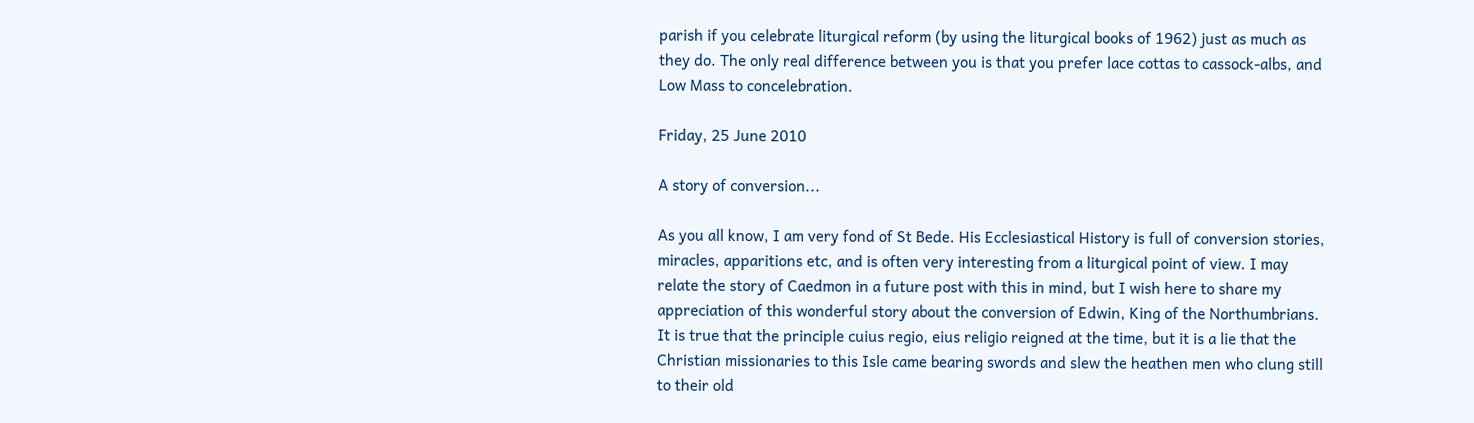parish if you celebrate liturgical reform (by using the liturgical books of 1962) just as much as they do. The only real difference between you is that you prefer lace cottas to cassock-albs, and Low Mass to concelebration.

Friday, 25 June 2010

A story of conversion...

As you all know, I am very fond of St Bede. His Ecclesiastical History is full of conversion stories, miracles, apparitions etc, and is often very interesting from a liturgical point of view. I may relate the story of Caedmon in a future post with this in mind, but I wish here to share my appreciation of this wonderful story about the conversion of Edwin, King of the Northumbrians. It is true that the principle cuius regio, eius religio reigned at the time, but it is a lie that the Christian missionaries to this Isle came bearing swords and slew the heathen men who clung still to their old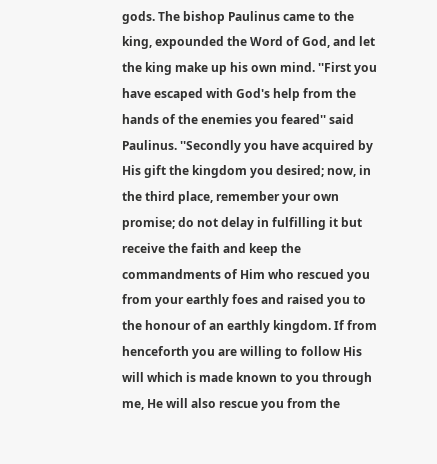gods. The bishop Paulinus came to the king, expounded the Word of God, and let the king make up his own mind. ''First you have escaped with God's help from the hands of the enemies you feared'' said Paulinus. ''Secondly you have acquired by His gift the kingdom you desired; now, in the third place, remember your own promise; do not delay in fulfilling it but receive the faith and keep the commandments of Him who rescued you from your earthly foes and raised you to the honour of an earthly kingdom. If from henceforth you are willing to follow His will which is made known to you through me, He will also rescue you from the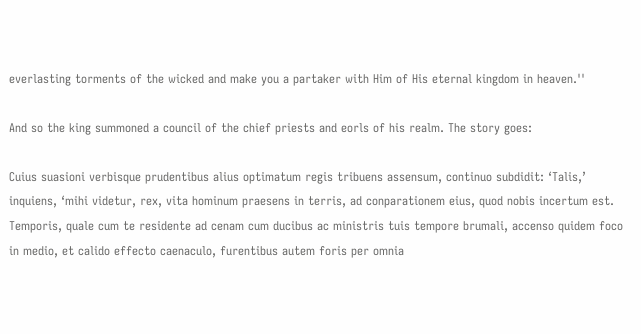everlasting torments of the wicked and make you a partaker with Him of His eternal kingdom in heaven.''

And so the king summoned a council of the chief priests and eorls of his realm. The story goes:

Cuius suasioni verbisque prudentibus alius optimatum regis tribuens assensum, continuo subdidit: ‘Talis,’ inquiens, ‘mihi videtur, rex, vita hominum praesens in terris, ad conparationem eius, quod nobis incertum est. Temporis, quale cum te residente ad cenam cum ducibus ac ministris tuis tempore brumali, accenso quidem foco in medio, et calido effecto caenaculo, furentibus autem foris per omnia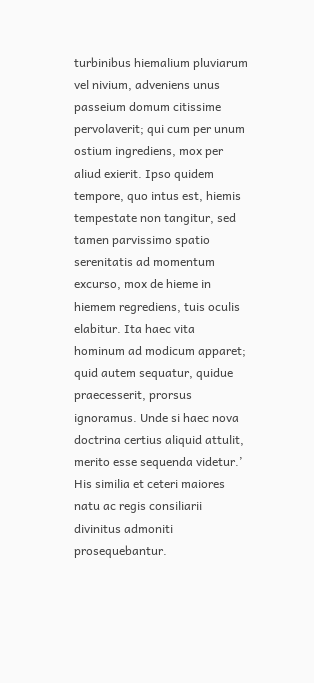turbinibus hiemalium pluviarum vel nivium, adveniens unus passeium domum citissime pervolaverit; qui cum per unum ostium ingrediens, mox per aliud exierit. Ipso quidem tempore, quo intus est, hiemis tempestate non tangitur, sed tamen parvissimo spatio serenitatis ad momentum excurso, mox de hieme in hiemem regrediens, tuis oculis elabitur. Ita haec vita hominum ad modicum apparet; quid autem sequatur, quidue praecesserit, prorsus ignoramus. Unde si haec nova doctrina certius aliquid attulit, merito esse sequenda videtur.’ His similia et ceteri maiores natu ac regis consiliarii divinitus admoniti prosequebantur.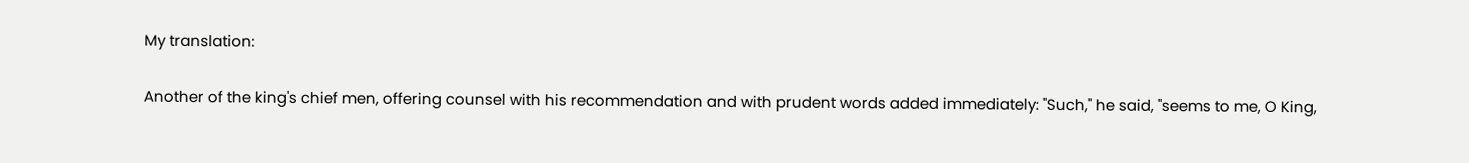My translation:

Another of the king's chief men, offering counsel with his recommendation and with prudent words added immediately: ''Such,'' he said, ''seems to me, O King,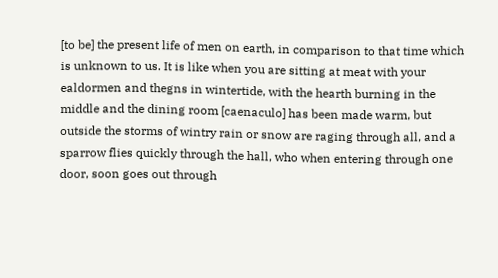[to be] the present life of men on earth, in comparison to that time which is unknown to us. It is like when you are sitting at meat with your ealdormen and thegns in wintertide, with the hearth burning in the middle and the dining room [caenaculo] has been made warm, but outside the storms of wintry rain or snow are raging through all, and a sparrow flies quickly through the hall, who when entering through one door, soon goes out through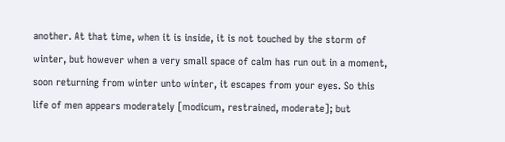another. At that time, when it is inside, it is not touched by the storm of winter, but however when a very small space of calm has run out in a moment, soon returning from winter unto winter, it escapes from your eyes. So this life of men appears moderately [modicum, restrained, moderate]; but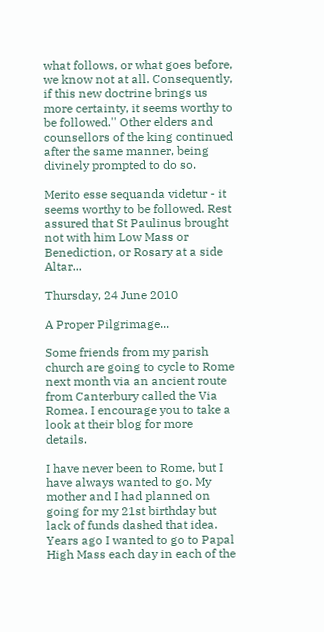what follows, or what goes before, we know not at all. Consequently, if this new doctrine brings us more certainty, it seems worthy to be followed.'' Other elders and counsellors of the king continued after the same manner, being divinely prompted to do so.

Merito esse sequanda videtur - it seems worthy to be followed. Rest assured that St Paulinus brought not with him Low Mass or Benediction, or Rosary at a side Altar...

Thursday, 24 June 2010

A Proper Pilgrimage...

Some friends from my parish church are going to cycle to Rome next month via an ancient route from Canterbury called the Via Romea. I encourage you to take a look at their blog for more details.

I have never been to Rome, but I have always wanted to go. My mother and I had planned on going for my 21st birthday but lack of funds dashed that idea. Years ago I wanted to go to Papal High Mass each day in each of the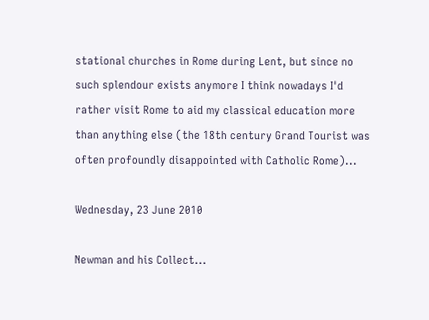stational churches in Rome during Lent, but since no such splendour exists anymore I think nowadays I'd rather visit Rome to aid my classical education more than anything else (the 18th century Grand Tourist was often profoundly disappointed with Catholic Rome)...

Wednesday, 23 June 2010

Newman and his Collect...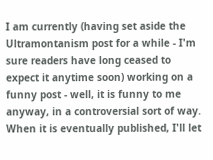I am currently (having set aside the Ultramontanism post for a while - I'm sure readers have long ceased to expect it anytime soon) working on a funny post - well, it is funny to me anyway, in a controversial sort of way. When it is eventually published, I'll let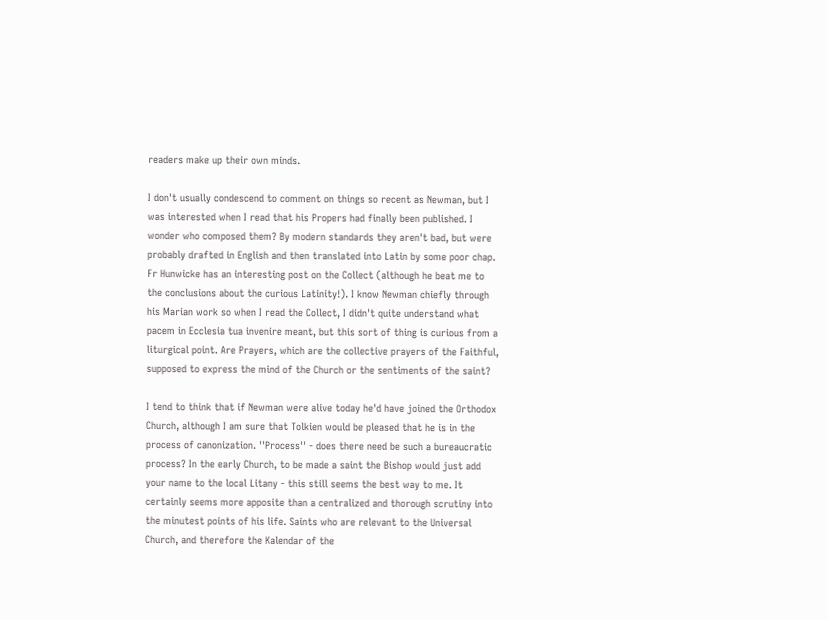readers make up their own minds.

I don't usually condescend to comment on things so recent as Newman, but I was interested when I read that his Propers had finally been published. I wonder who composed them? By modern standards they aren't bad, but were probably drafted in English and then translated into Latin by some poor chap. Fr Hunwicke has an interesting post on the Collect (although he beat me to the conclusions about the curious Latinity!). I know Newman chiefly through his Marian work so when I read the Collect, I didn't quite understand what pacem in Ecclesia tua invenire meant, but this sort of thing is curious from a liturgical point. Are Prayers, which are the collective prayers of the Faithful, supposed to express the mind of the Church or the sentiments of the saint?

I tend to think that if Newman were alive today he'd have joined the Orthodox Church, although I am sure that Tolkien would be pleased that he is in the process of canonization. ''Process'' - does there need be such a bureaucratic process? In the early Church, to be made a saint the Bishop would just add your name to the local Litany - this still seems the best way to me. It certainly seems more apposite than a centralized and thorough scrutiny into the minutest points of his life. Saints who are relevant to the Universal Church, and therefore the Kalendar of the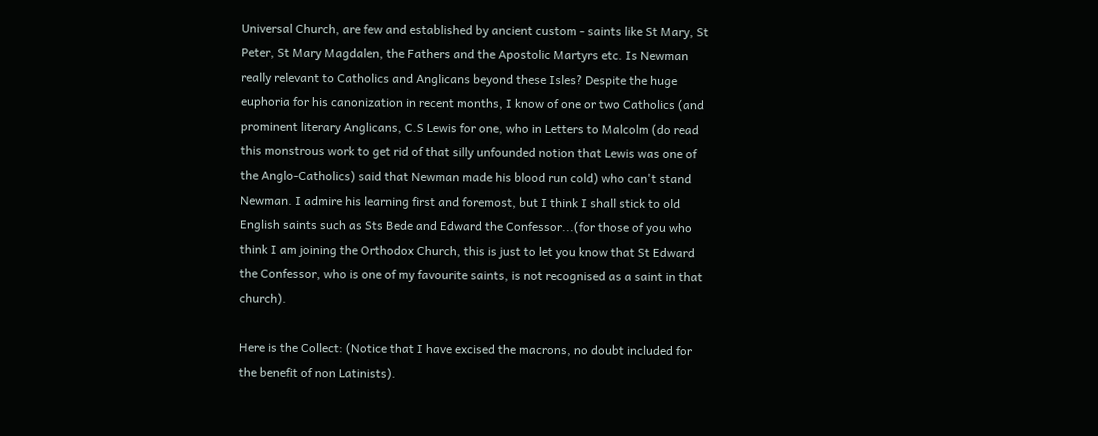Universal Church, are few and established by ancient custom - saints like St Mary, St Peter, St Mary Magdalen, the Fathers and the Apostolic Martyrs etc. Is Newman really relevant to Catholics and Anglicans beyond these Isles? Despite the huge euphoria for his canonization in recent months, I know of one or two Catholics (and prominent literary Anglicans, C.S Lewis for one, who in Letters to Malcolm (do read this monstrous work to get rid of that silly unfounded notion that Lewis was one of the Anglo-Catholics) said that Newman made his blood run cold) who can't stand Newman. I admire his learning first and foremost, but I think I shall stick to old English saints such as Sts Bede and Edward the Confessor...(for those of you who think I am joining the Orthodox Church, this is just to let you know that St Edward the Confessor, who is one of my favourite saints, is not recognised as a saint in that church).

Here is the Collect: (Notice that I have excised the macrons, no doubt included for the benefit of non Latinists).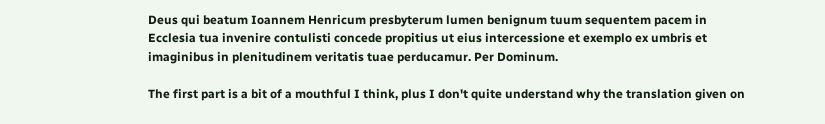Deus qui beatum Ioannem Henricum presbyterum lumen benignum tuum sequentem pacem in Ecclesia tua invenire contulisti concede propitius ut eius intercessione et exemplo ex umbris et imaginibus in plenitudinem veritatis tuae perducamur. Per Dominum.

The first part is a bit of a mouthful I think, plus I don't quite understand why the translation given on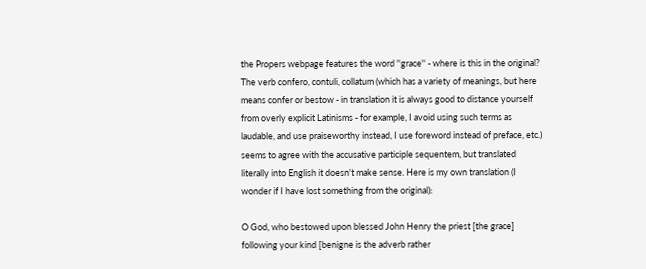the Propers webpage features the word ''grace'' - where is this in the original? The verb confero, contuli, collatum (which has a variety of meanings, but here means confer or bestow - in translation it is always good to distance yourself from overly explicit Latinisms - for example, I avoid using such terms as laudable, and use praiseworthy instead, I use foreword instead of preface, etc.) seems to agree with the accusative participle sequentem, but translated literally into English it doesn't make sense. Here is my own translation (I wonder if I have lost something from the original):

O God, who bestowed upon blessed John Henry the priest [the grace] following your kind [benigne is the adverb rather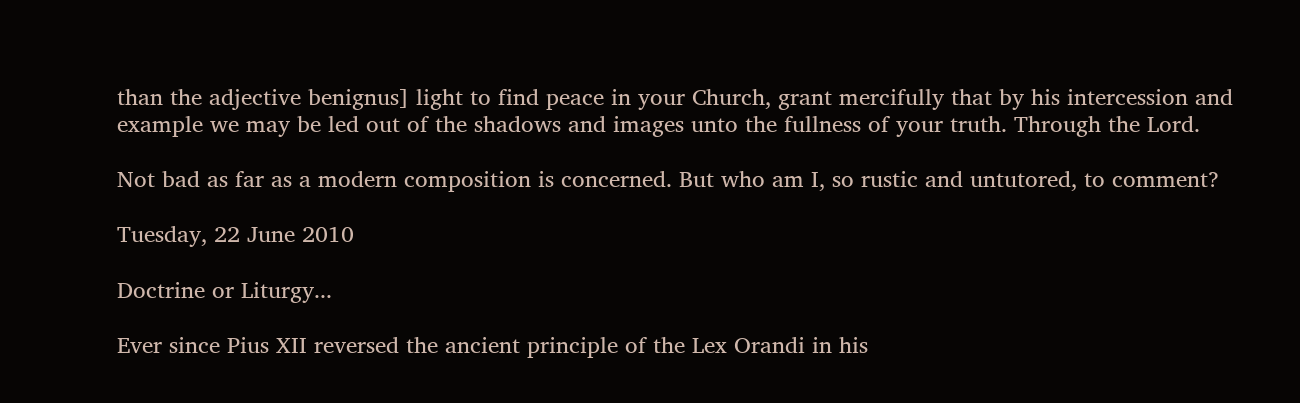than the adjective benignus] light to find peace in your Church, grant mercifully that by his intercession and example we may be led out of the shadows and images unto the fullness of your truth. Through the Lord.

Not bad as far as a modern composition is concerned. But who am I, so rustic and untutored, to comment?

Tuesday, 22 June 2010

Doctrine or Liturgy...

Ever since Pius XII reversed the ancient principle of the Lex Orandi in his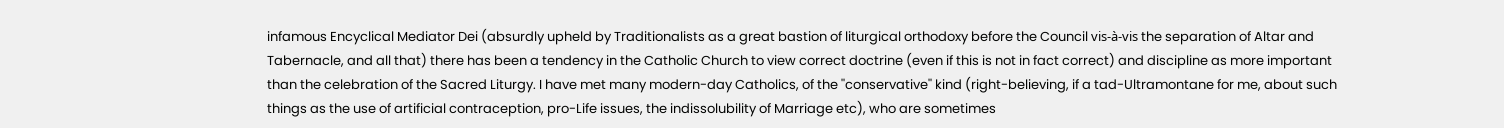infamous Encyclical Mediator Dei (absurdly upheld by Traditionalists as a great bastion of liturgical orthodoxy before the Council vis-à-vis the separation of Altar and Tabernacle, and all that) there has been a tendency in the Catholic Church to view correct doctrine (even if this is not in fact correct) and discipline as more important than the celebration of the Sacred Liturgy. I have met many modern-day Catholics, of the ''conservative'' kind (right-believing, if a tad-Ultramontane for me, about such things as the use of artificial contraception, pro-Life issues, the indissolubility of Marriage etc), who are sometimes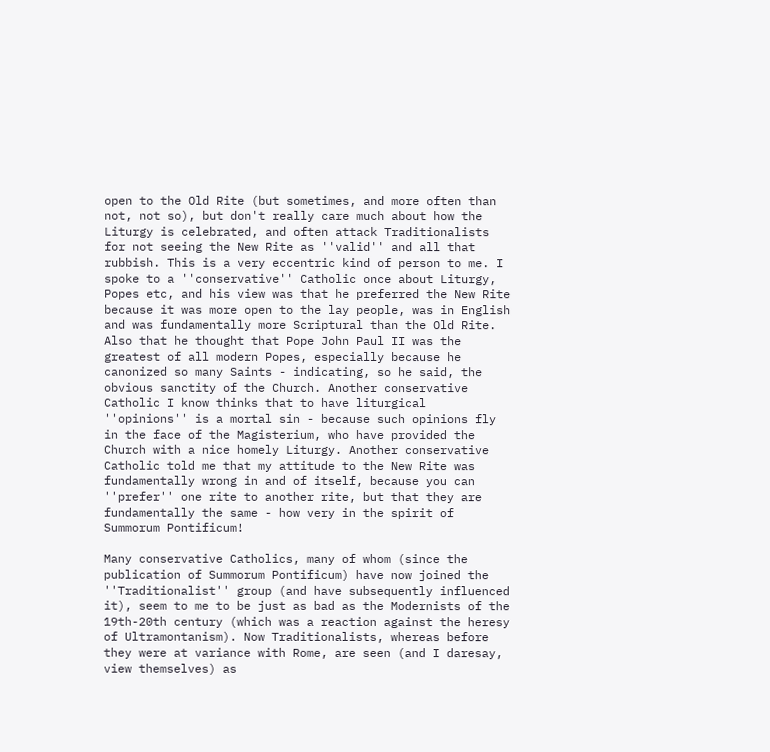open to the Old Rite (but sometimes, and more often than not, not so), but don't really care much about how the Liturgy is celebrated, and often attack Traditionalists for not seeing the New Rite as ''valid'' and all that rubbish. This is a very eccentric kind of person to me. I spoke to a ''conservative'' Catholic once about Liturgy, Popes etc, and his view was that he preferred the New Rite because it was more open to the lay people, was in English and was fundamentally more Scriptural than the Old Rite. Also that he thought that Pope John Paul II was the greatest of all modern Popes, especially because he canonized so many Saints - indicating, so he said, the obvious sanctity of the Church. Another conservative Catholic I know thinks that to have liturgical ''opinions'' is a mortal sin - because such opinions fly in the face of the Magisterium, who have provided the Church with a nice homely Liturgy. Another conservative Catholic told me that my attitude to the New Rite was fundamentally wrong in and of itself, because you can ''prefer'' one rite to another rite, but that they are fundamentally the same - how very in the spirit of Summorum Pontificum!

Many conservative Catholics, many of whom (since the publication of Summorum Pontificum) have now joined the ''Traditionalist'' group (and have subsequently influenced it), seem to me to be just as bad as the Modernists of the 19th-20th century (which was a reaction against the heresy of Ultramontanism). Now Traditionalists, whereas before they were at variance with Rome, are seen (and I daresay, view themselves) as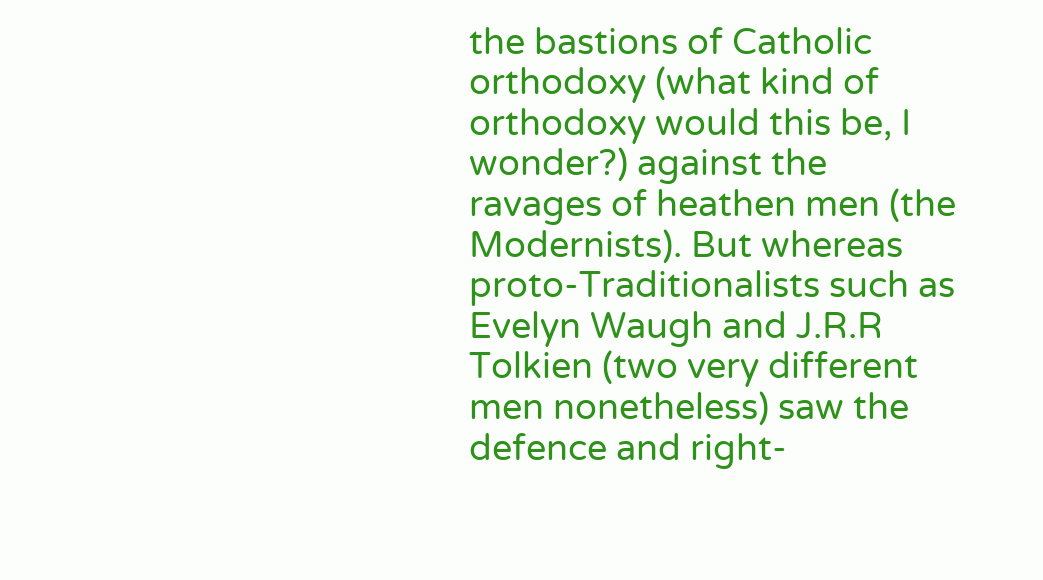the bastions of Catholic orthodoxy (what kind of orthodoxy would this be, I wonder?) against the ravages of heathen men (the Modernists). But whereas proto-Traditionalists such as Evelyn Waugh and J.R.R Tolkien (two very different men nonetheless) saw the defence and right-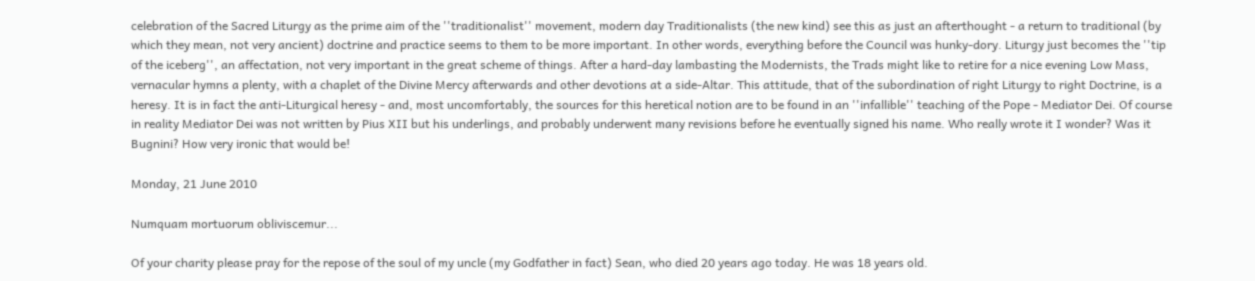celebration of the Sacred Liturgy as the prime aim of the ''traditionalist'' movement, modern day Traditionalists (the new kind) see this as just an afterthought - a return to traditional (by which they mean, not very ancient) doctrine and practice seems to them to be more important. In other words, everything before the Council was hunky-dory. Liturgy just becomes the ''tip of the iceberg'', an affectation, not very important in the great scheme of things. After a hard-day lambasting the Modernists, the Trads might like to retire for a nice evening Low Mass, vernacular hymns a plenty, with a chaplet of the Divine Mercy afterwards and other devotions at a side-Altar. This attitude, that of the subordination of right Liturgy to right Doctrine, is a heresy. It is in fact the anti-Liturgical heresy - and, most uncomfortably, the sources for this heretical notion are to be found in an ''infallible'' teaching of the Pope - Mediator Dei. Of course in reality Mediator Dei was not written by Pius XII but his underlings, and probably underwent many revisions before he eventually signed his name. Who really wrote it I wonder? Was it Bugnini? How very ironic that would be!

Monday, 21 June 2010

Numquam mortuorum obliviscemur...

Of your charity please pray for the repose of the soul of my uncle (my Godfather in fact) Sean, who died 20 years ago today. He was 18 years old.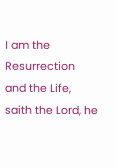I am the Resurrection and the Life, saith the Lord, he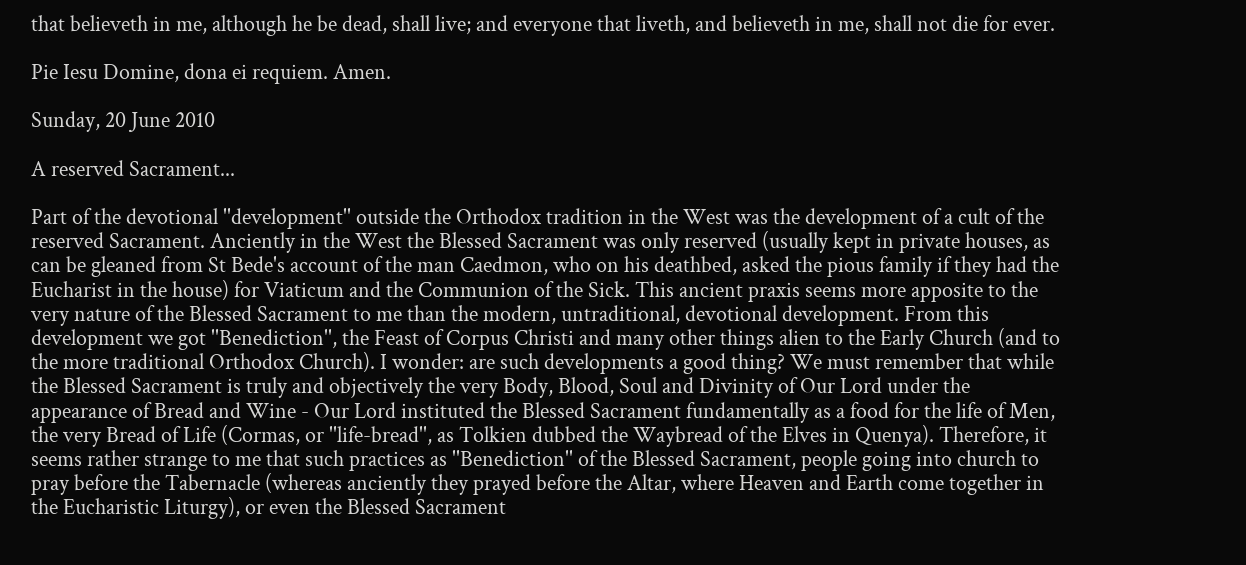that believeth in me, although he be dead, shall live; and everyone that liveth, and believeth in me, shall not die for ever.

Pie Iesu Domine, dona ei requiem. Amen.

Sunday, 20 June 2010

A reserved Sacrament...

Part of the devotional ''development'' outside the Orthodox tradition in the West was the development of a cult of the reserved Sacrament. Anciently in the West the Blessed Sacrament was only reserved (usually kept in private houses, as can be gleaned from St Bede's account of the man Caedmon, who on his deathbed, asked the pious family if they had the Eucharist in the house) for Viaticum and the Communion of the Sick. This ancient praxis seems more apposite to the very nature of the Blessed Sacrament to me than the modern, untraditional, devotional development. From this development we got ''Benediction'', the Feast of Corpus Christi and many other things alien to the Early Church (and to the more traditional Orthodox Church). I wonder: are such developments a good thing? We must remember that while the Blessed Sacrament is truly and objectively the very Body, Blood, Soul and Divinity of Our Lord under the appearance of Bread and Wine - Our Lord instituted the Blessed Sacrament fundamentally as a food for the life of Men, the very Bread of Life (Cormas, or ''life-bread'', as Tolkien dubbed the Waybread of the Elves in Quenya). Therefore, it seems rather strange to me that such practices as ''Benediction'' of the Blessed Sacrament, people going into church to pray before the Tabernacle (whereas anciently they prayed before the Altar, where Heaven and Earth come together in the Eucharistic Liturgy), or even the Blessed Sacrament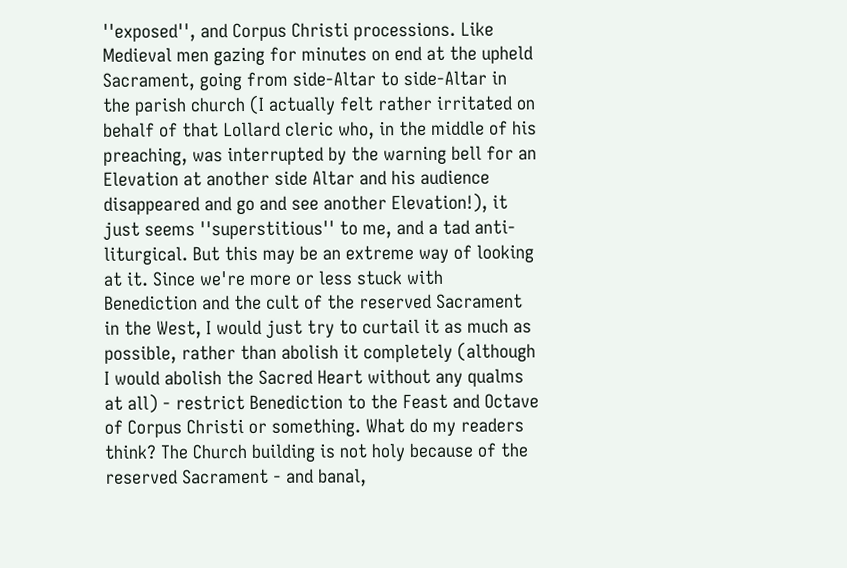''exposed'', and Corpus Christi processions. Like Medieval men gazing for minutes on end at the upheld Sacrament, going from side-Altar to side-Altar in the parish church (I actually felt rather irritated on behalf of that Lollard cleric who, in the middle of his preaching, was interrupted by the warning bell for an Elevation at another side Altar and his audience disappeared and go and see another Elevation!), it just seems ''superstitious'' to me, and a tad anti-liturgical. But this may be an extreme way of looking at it. Since we're more or less stuck with Benediction and the cult of the reserved Sacrament in the West, I would just try to curtail it as much as possible, rather than abolish it completely (although I would abolish the Sacred Heart without any qualms at all) - restrict Benediction to the Feast and Octave of Corpus Christi or something. What do my readers think? The Church building is not holy because of the reserved Sacrament - and banal,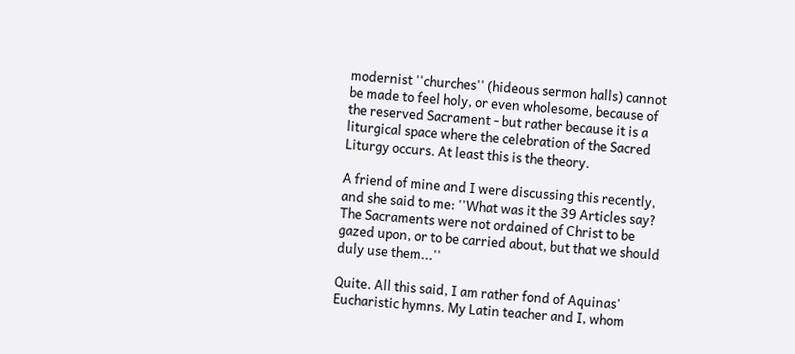modernist ''churches'' (hideous sermon halls) cannot be made to feel holy, or even wholesome, because of the reserved Sacrament - but rather because it is a liturgical space where the celebration of the Sacred Liturgy occurs. At least this is the theory.

A friend of mine and I were discussing this recently, and she said to me: ''What was it the 39 Articles say? The Sacraments were not ordained of Christ to be gazed upon, or to be carried about, but that we should duly use them...''

Quite. All this said, I am rather fond of Aquinas' Eucharistic hymns. My Latin teacher and I, whom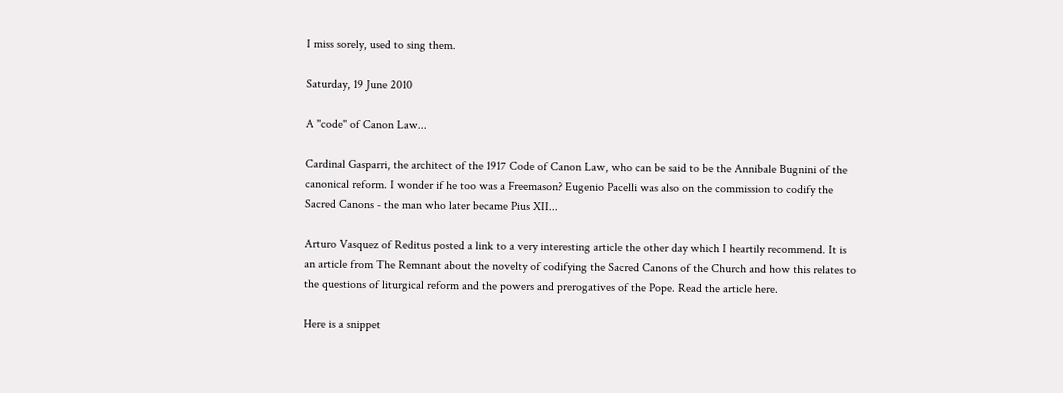I miss sorely, used to sing them.

Saturday, 19 June 2010

A ''code'' of Canon Law...

Cardinal Gasparri, the architect of the 1917 Code of Canon Law, who can be said to be the Annibale Bugnini of the canonical reform. I wonder if he too was a Freemason? Eugenio Pacelli was also on the commission to codify the Sacred Canons - the man who later became Pius XII...

Arturo Vasquez of Reditus posted a link to a very interesting article the other day which I heartily recommend. It is an article from The Remnant about the novelty of codifying the Sacred Canons of the Church and how this relates to the questions of liturgical reform and the powers and prerogatives of the Pope. Read the article here.

Here is a snippet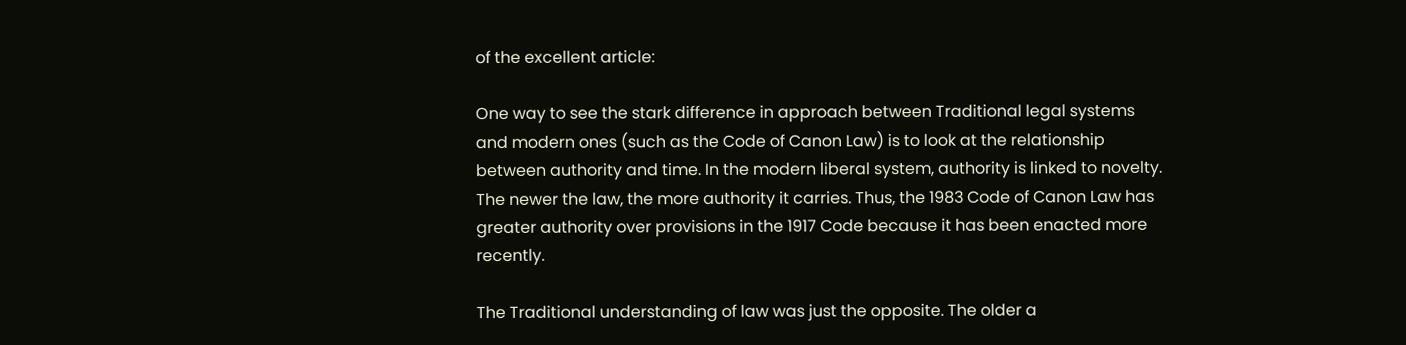of the excellent article:

One way to see the stark difference in approach between Traditional legal systems and modern ones (such as the Code of Canon Law) is to look at the relationship between authority and time. In the modern liberal system, authority is linked to novelty. The newer the law, the more authority it carries. Thus, the 1983 Code of Canon Law has greater authority over provisions in the 1917 Code because it has been enacted more recently.

The Traditional understanding of law was just the opposite. The older a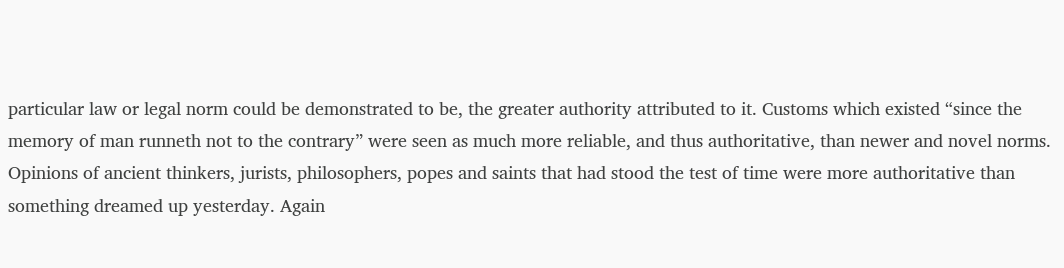particular law or legal norm could be demonstrated to be, the greater authority attributed to it. Customs which existed “since the memory of man runneth not to the contrary” were seen as much more reliable, and thus authoritative, than newer and novel norms. Opinions of ancient thinkers, jurists, philosophers, popes and saints that had stood the test of time were more authoritative than something dreamed up yesterday. Again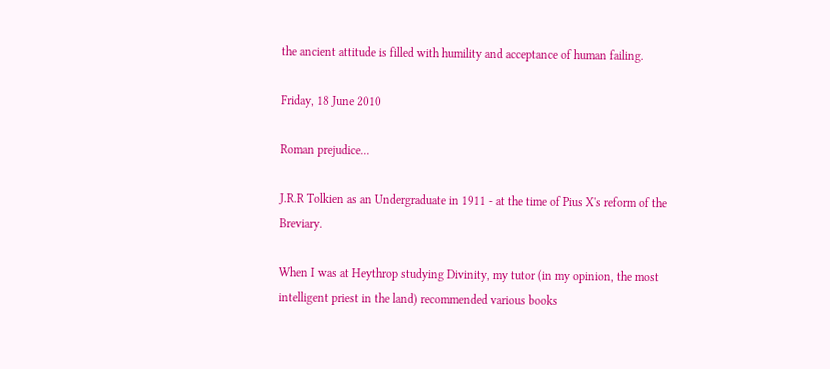the ancient attitude is filled with humility and acceptance of human failing.

Friday, 18 June 2010

Roman prejudice...

J.R.R Tolkien as an Undergraduate in 1911 - at the time of Pius X's reform of the Breviary.

When I was at Heythrop studying Divinity, my tutor (in my opinion, the most intelligent priest in the land) recommended various books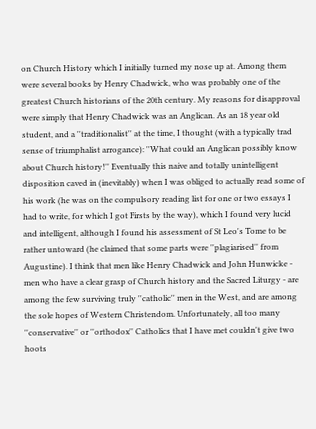on Church History which I initially turned my nose up at. Among them were several books by Henry Chadwick, who was probably one of the greatest Church historians of the 20th century. My reasons for disapproval were simply that Henry Chadwick was an Anglican. As an 18 year old student, and a ''traditionalist'' at the time, I thought (with a typically trad sense of triumphalist arrogance): ''What could an Anglican possibly know about Church history!'' Eventually this naive and totally unintelligent disposition caved in (inevitably) when I was obliged to actually read some of his work (he was on the compulsory reading list for one or two essays I had to write, for which I got Firsts by the way), which I found very lucid and intelligent, although I found his assessment of St Leo's Tome to be rather untoward (he claimed that some parts were ''plagiarised'' from Augustine). I think that men like Henry Chadwick and John Hunwicke - men who have a clear grasp of Church history and the Sacred Liturgy - are among the few surviving truly ''catholic'' men in the West, and are among the sole hopes of Western Christendom. Unfortunately, all too many ''conservative'' or ''orthodox'' Catholics that I have met couldn't give two hoots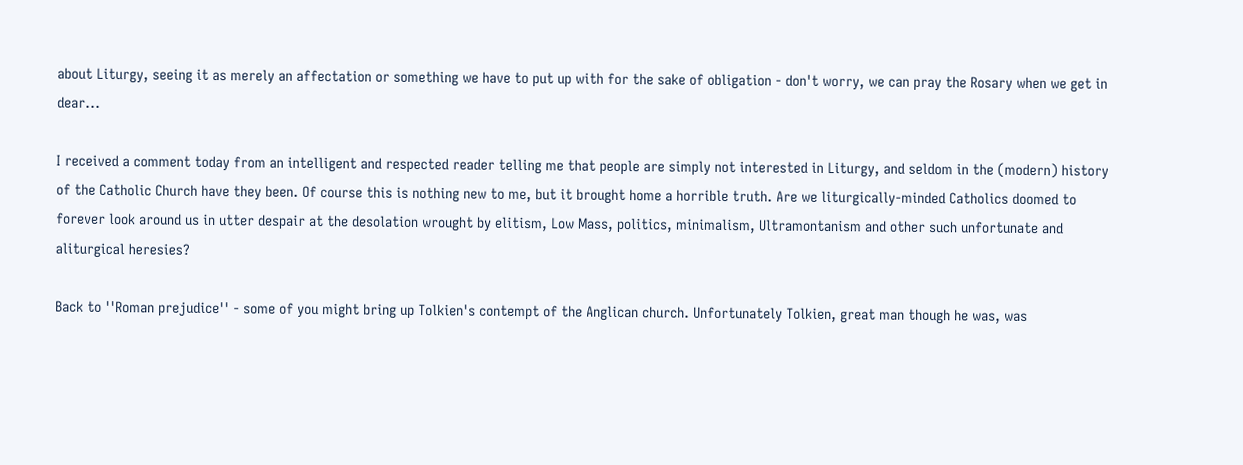about Liturgy, seeing it as merely an affectation or something we have to put up with for the sake of obligation - don't worry, we can pray the Rosary when we get in dear...

I received a comment today from an intelligent and respected reader telling me that people are simply not interested in Liturgy, and seldom in the (modern) history of the Catholic Church have they been. Of course this is nothing new to me, but it brought home a horrible truth. Are we liturgically-minded Catholics doomed to forever look around us in utter despair at the desolation wrought by elitism, Low Mass, politics, minimalism, Ultramontanism and other such unfortunate and aliturgical heresies?

Back to ''Roman prejudice'' - some of you might bring up Tolkien's contempt of the Anglican church. Unfortunately Tolkien, great man though he was, was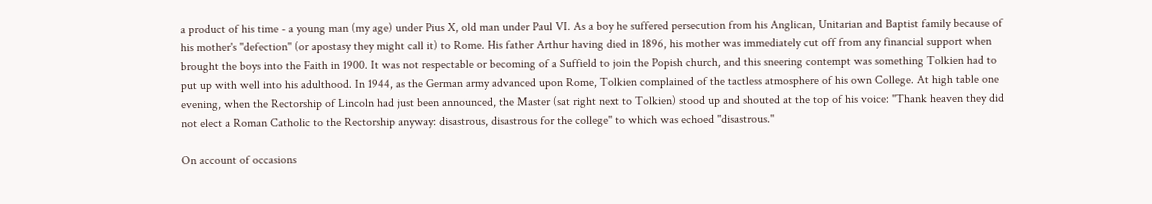a product of his time - a young man (my age) under Pius X, old man under Paul VI. As a boy he suffered persecution from his Anglican, Unitarian and Baptist family because of his mother's ''defection'' (or apostasy they might call it) to Rome. His father Arthur having died in 1896, his mother was immediately cut off from any financial support when brought the boys into the Faith in 1900. It was not respectable or becoming of a Suffield to join the Popish church, and this sneering contempt was something Tolkien had to put up with well into his adulthood. In 1944, as the German army advanced upon Rome, Tolkien complained of the tactless atmosphere of his own College. At high table one evening, when the Rectorship of Lincoln had just been announced, the Master (sat right next to Tolkien) stood up and shouted at the top of his voice: ''Thank heaven they did not elect a Roman Catholic to the Rectorship anyway: disastrous, disastrous for the college'' to which was echoed ''disastrous.''

On account of occasions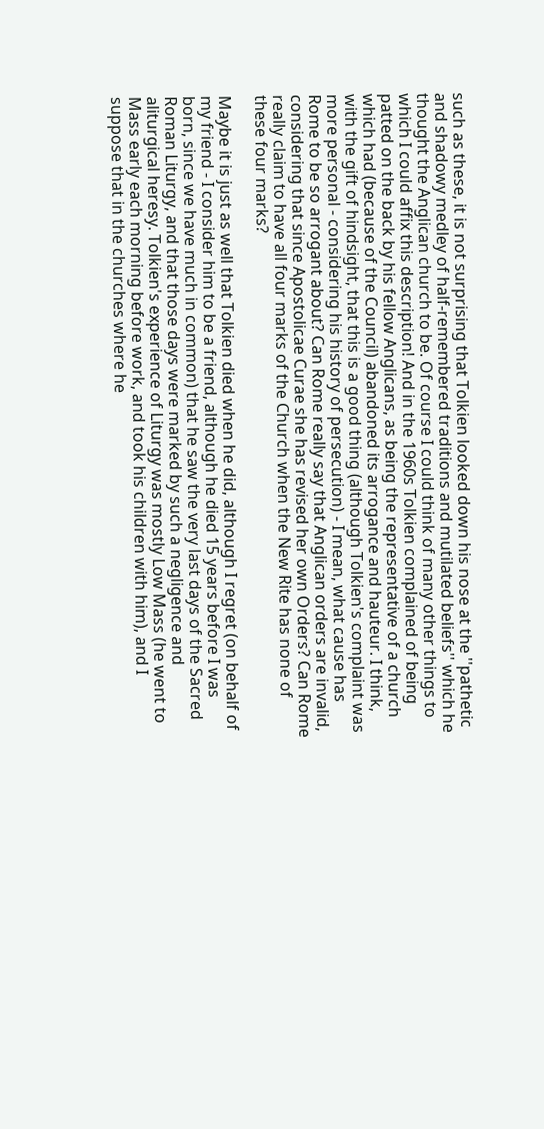such as these, it is not surprising that Tolkien looked down his nose at the ''pathetic and shadowy medley of half-remembered traditions and mutilated beliefs'' which he thought the Anglican church to be. Of course I could think of many other things to which I could affix this description! And in the 1960s Tolkien complained of being patted on the back by his fellow Anglicans, as being the representative of a church which had (because of the Council) abandoned its arrogance and hauteur. I think, with the gift of hindsight, that this is a good thing (although Tolkien's complaint was more personal - considering his history of persecution) - I mean, what cause has Rome to be so arrogant about? Can Rome really say that Anglican orders are invalid, considering that since Apostolicae Curae she has revised her own Orders? Can Rome really claim to have all four marks of the Church when the New Rite has none of these four marks?

Maybe it is just as well that Tolkien died when he did, although I regret (on behalf of my friend - I consider him to be a friend, although he died 15 years before I was born, since we have much in common) that he saw the very last days of the Sacred Roman Liturgy, and that those days were marked by such a negligence and aliturgical heresy. Tolkien's experience of Liturgy was mostly Low Mass (he went to Mass early each morning before work, and took his children with him), and I suppose that in the churches where he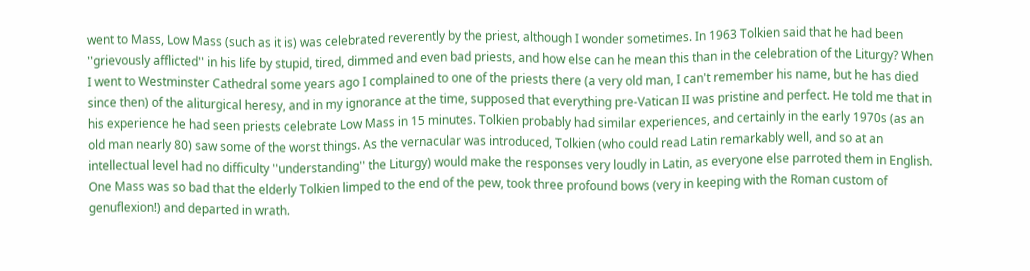went to Mass, Low Mass (such as it is) was celebrated reverently by the priest, although I wonder sometimes. In 1963 Tolkien said that he had been ''grievously afflicted'' in his life by stupid, tired, dimmed and even bad priests, and how else can he mean this than in the celebration of the Liturgy? When I went to Westminster Cathedral some years ago I complained to one of the priests there (a very old man, I can't remember his name, but he has died since then) of the aliturgical heresy, and in my ignorance at the time, supposed that everything pre-Vatican II was pristine and perfect. He told me that in his experience he had seen priests celebrate Low Mass in 15 minutes. Tolkien probably had similar experiences, and certainly in the early 1970s (as an old man nearly 80) saw some of the worst things. As the vernacular was introduced, Tolkien (who could read Latin remarkably well, and so at an intellectual level had no difficulty ''understanding'' the Liturgy) would make the responses very loudly in Latin, as everyone else parroted them in English. One Mass was so bad that the elderly Tolkien limped to the end of the pew, took three profound bows (very in keeping with the Roman custom of genuflexion!) and departed in wrath.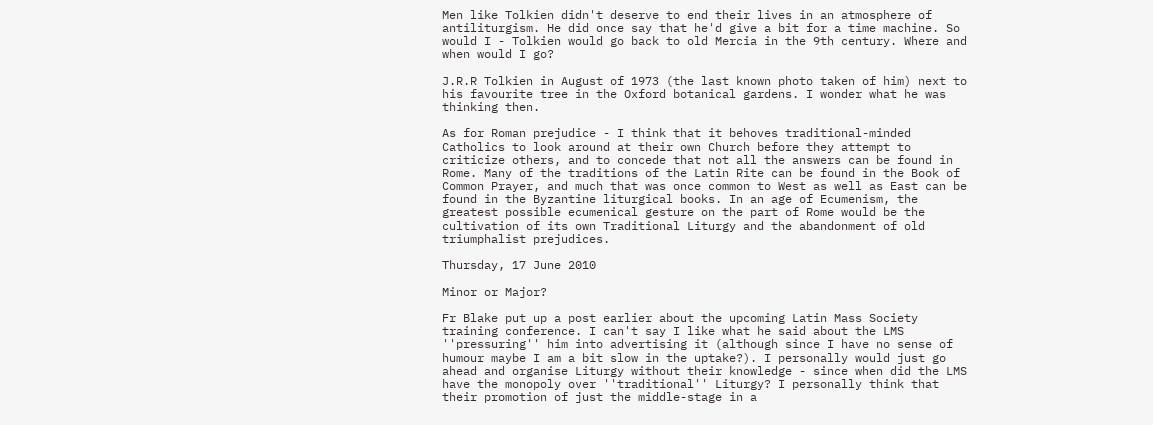Men like Tolkien didn't deserve to end their lives in an atmosphere of antiliturgism. He did once say that he'd give a bit for a time machine. So would I - Tolkien would go back to old Mercia in the 9th century. Where and when would I go?

J.R.R Tolkien in August of 1973 (the last known photo taken of him) next to his favourite tree in the Oxford botanical gardens. I wonder what he was thinking then.

As for Roman prejudice - I think that it behoves traditional-minded Catholics to look around at their own Church before they attempt to criticize others, and to concede that not all the answers can be found in Rome. Many of the traditions of the Latin Rite can be found in the Book of Common Prayer, and much that was once common to West as well as East can be found in the Byzantine liturgical books. In an age of Ecumenism, the greatest possible ecumenical gesture on the part of Rome would be the cultivation of its own Traditional Liturgy and the abandonment of old triumphalist prejudices.

Thursday, 17 June 2010

Minor or Major?

Fr Blake put up a post earlier about the upcoming Latin Mass Society training conference. I can't say I like what he said about the LMS ''pressuring'' him into advertising it (although since I have no sense of humour maybe I am a bit slow in the uptake?). I personally would just go ahead and organise Liturgy without their knowledge - since when did the LMS have the monopoly over ''traditional'' Liturgy? I personally think that their promotion of just the middle-stage in a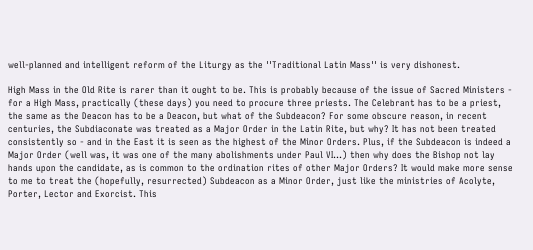well-planned and intelligent reform of the Liturgy as the ''Traditional Latin Mass'' is very dishonest.

High Mass in the Old Rite is rarer than it ought to be. This is probably because of the issue of Sacred Ministers - for a High Mass, practically (these days) you need to procure three priests. The Celebrant has to be a priest, the same as the Deacon has to be a Deacon, but what of the Subdeacon? For some obscure reason, in recent centuries, the Subdiaconate was treated as a Major Order in the Latin Rite, but why? It has not been treated consistently so - and in the East it is seen as the highest of the Minor Orders. Plus, if the Subdeacon is indeed a Major Order (well was, it was one of the many abolishments under Paul VI...) then why does the Bishop not lay hands upon the candidate, as is common to the ordination rites of other Major Orders? It would make more sense to me to treat the (hopefully, resurrected) Subdeacon as a Minor Order, just like the ministries of Acolyte, Porter, Lector and Exorcist. This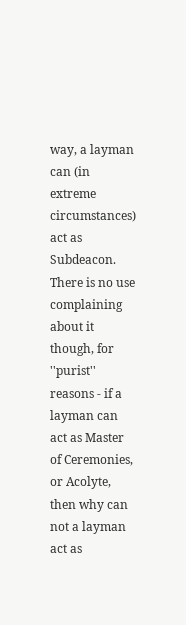way, a layman can (in extreme circumstances) act as Subdeacon. There is no use complaining about it though, for ''purist'' reasons - if a layman can act as Master of Ceremonies, or Acolyte, then why can not a layman act as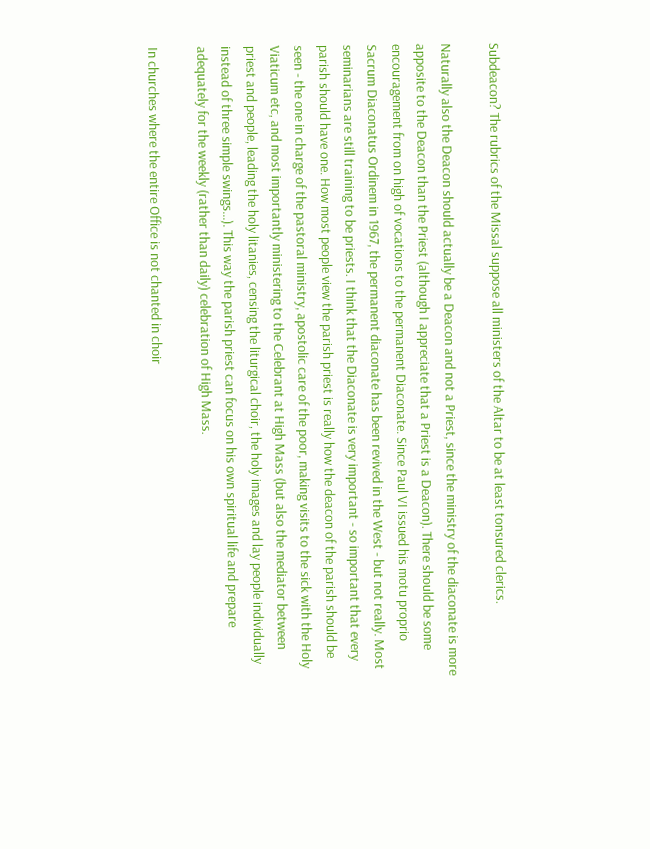Subdeacon? The rubrics of the Missal suppose all ministers of the Altar to be at least tonsured clerics.

Naturally also the Deacon should actually be a Deacon and not a Priest, since the ministry of the diaconate is more apposite to the Deacon than the Priest (although I appreciate that a Priest is a Deacon). There should be some encouragement from on high of vocations to the permanent Diaconate. Since Paul VI issued his motu proprio Sacrum Diaconatus Ordinem in 1967, the permanent diaconate has been revived in the West - but not really. Most seminarians are still training to be priests. I think that the Diaconate is very important - so important that every parish should have one. How most people view the parish priest is really how the deacon of the parish should be seen - the one in charge of the pastoral ministry, apostolic care of the poor, making visits to the sick with the Holy Viaticum etc, and most importantly ministering to the Celebrant at High Mass (but also the mediator between priest and people, leading the holy litanies, censing the liturgical choir, the holy images and lay people individually instead of three simple swings...). This way the parish priest can focus on his own spiritual life and prepare adequately for the weekly (rather than daily) celebration of High Mass.

In churches where the entire Office is not chanted in choir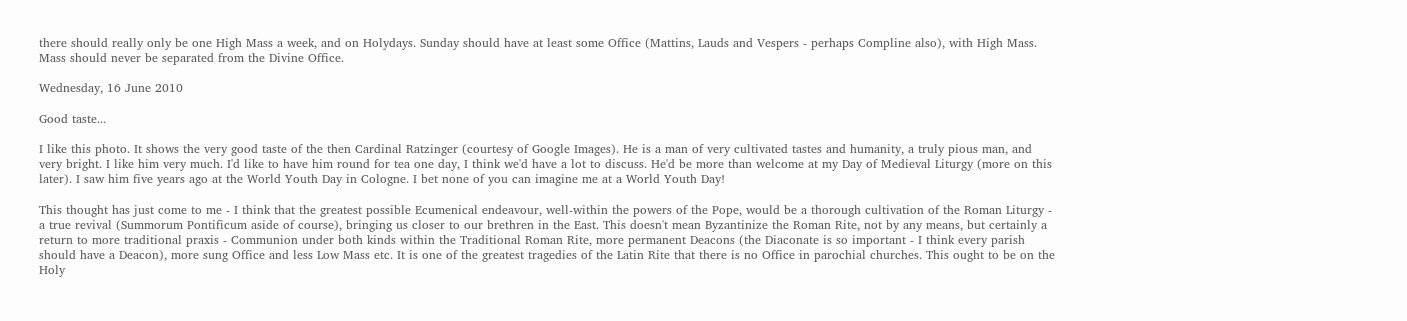there should really only be one High Mass a week, and on Holydays. Sunday should have at least some Office (Mattins, Lauds and Vespers - perhaps Compline also), with High Mass. Mass should never be separated from the Divine Office.

Wednesday, 16 June 2010

Good taste...

I like this photo. It shows the very good taste of the then Cardinal Ratzinger (courtesy of Google Images). He is a man of very cultivated tastes and humanity, a truly pious man, and very bright. I like him very much. I'd like to have him round for tea one day, I think we'd have a lot to discuss. He'd be more than welcome at my Day of Medieval Liturgy (more on this later). I saw him five years ago at the World Youth Day in Cologne. I bet none of you can imagine me at a World Youth Day!

This thought has just come to me - I think that the greatest possible Ecumenical endeavour, well-within the powers of the Pope, would be a thorough cultivation of the Roman Liturgy - a true revival (Summorum Pontificum aside of course), bringing us closer to our brethren in the East. This doesn't mean Byzantinize the Roman Rite, not by any means, but certainly a return to more traditional praxis - Communion under both kinds within the Traditional Roman Rite, more permanent Deacons (the Diaconate is so important - I think every parish should have a Deacon), more sung Office and less Low Mass etc. It is one of the greatest tragedies of the Latin Rite that there is no Office in parochial churches. This ought to be on the Holy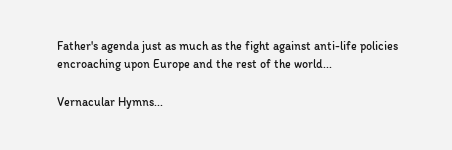Father's agenda just as much as the fight against anti-life policies encroaching upon Europe and the rest of the world...

Vernacular Hymns...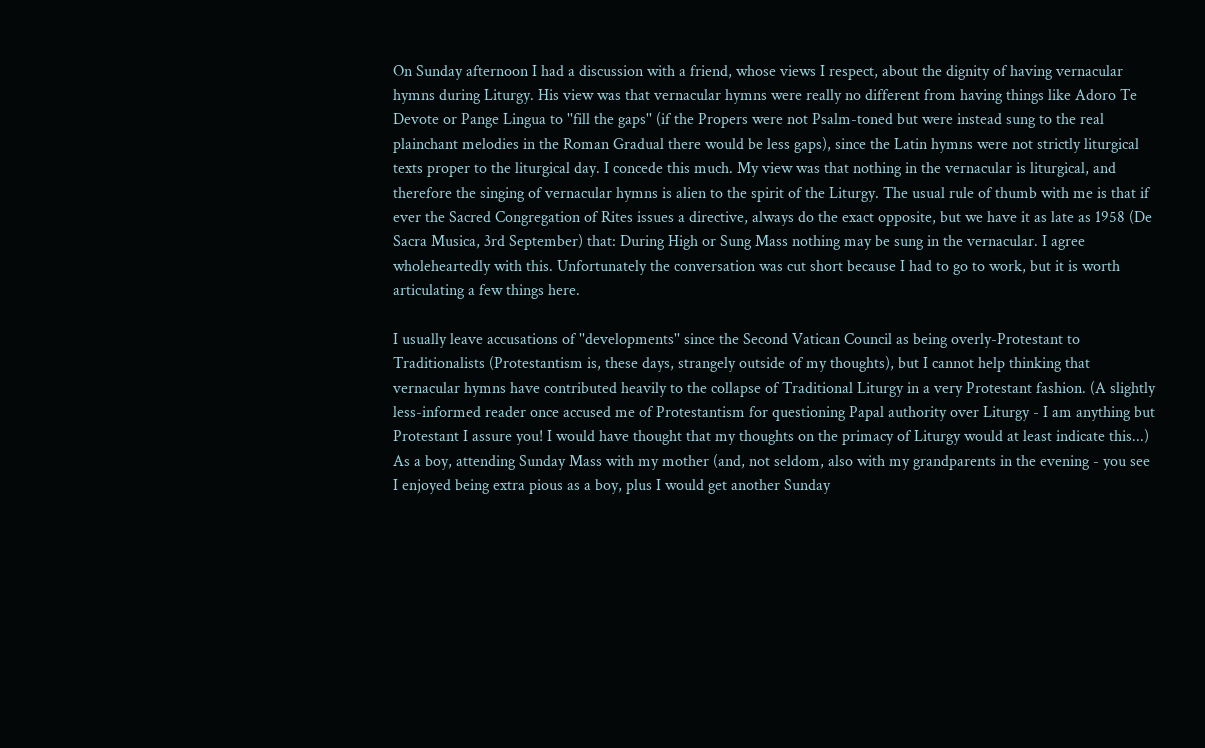On Sunday afternoon I had a discussion with a friend, whose views I respect, about the dignity of having vernacular hymns during Liturgy. His view was that vernacular hymns were really no different from having things like Adoro Te Devote or Pange Lingua to ''fill the gaps'' (if the Propers were not Psalm-toned but were instead sung to the real plainchant melodies in the Roman Gradual there would be less gaps), since the Latin hymns were not strictly liturgical texts proper to the liturgical day. I concede this much. My view was that nothing in the vernacular is liturgical, and therefore the singing of vernacular hymns is alien to the spirit of the Liturgy. The usual rule of thumb with me is that if ever the Sacred Congregation of Rites issues a directive, always do the exact opposite, but we have it as late as 1958 (De Sacra Musica, 3rd September) that: During High or Sung Mass nothing may be sung in the vernacular. I agree wholeheartedly with this. Unfortunately the conversation was cut short because I had to go to work, but it is worth articulating a few things here.

I usually leave accusations of ''developments'' since the Second Vatican Council as being overly-Protestant to Traditionalists (Protestantism is, these days, strangely outside of my thoughts), but I cannot help thinking that vernacular hymns have contributed heavily to the collapse of Traditional Liturgy in a very Protestant fashion. (A slightly less-informed reader once accused me of Protestantism for questioning Papal authority over Liturgy - I am anything but Protestant I assure you! I would have thought that my thoughts on the primacy of Liturgy would at least indicate this...) As a boy, attending Sunday Mass with my mother (and, not seldom, also with my grandparents in the evening - you see I enjoyed being extra pious as a boy, plus I would get another Sunday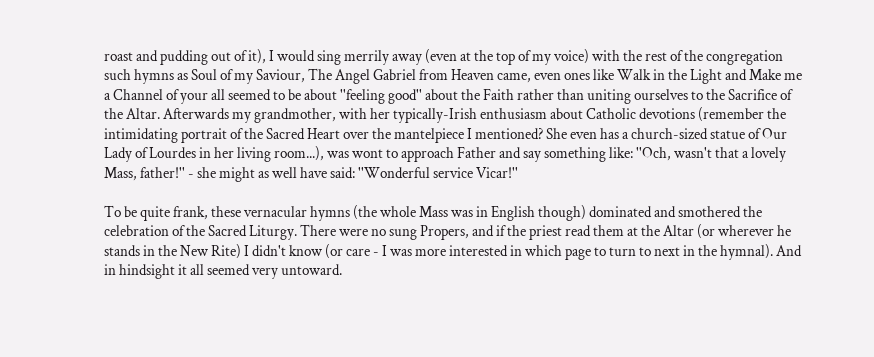roast and pudding out of it), I would sing merrily away (even at the top of my voice) with the rest of the congregation such hymns as Soul of my Saviour, The Angel Gabriel from Heaven came, even ones like Walk in the Light and Make me a Channel of your all seemed to be about ''feeling good'' about the Faith rather than uniting ourselves to the Sacrifice of the Altar. Afterwards my grandmother, with her typically-Irish enthusiasm about Catholic devotions (remember the intimidating portrait of the Sacred Heart over the mantelpiece I mentioned? She even has a church-sized statue of Our Lady of Lourdes in her living room...), was wont to approach Father and say something like: ''Och, wasn't that a lovely Mass, father!'' - she might as well have said: ''Wonderful service Vicar!''

To be quite frank, these vernacular hymns (the whole Mass was in English though) dominated and smothered the celebration of the Sacred Liturgy. There were no sung Propers, and if the priest read them at the Altar (or wherever he stands in the New Rite) I didn't know (or care - I was more interested in which page to turn to next in the hymnal). And in hindsight it all seemed very untoward.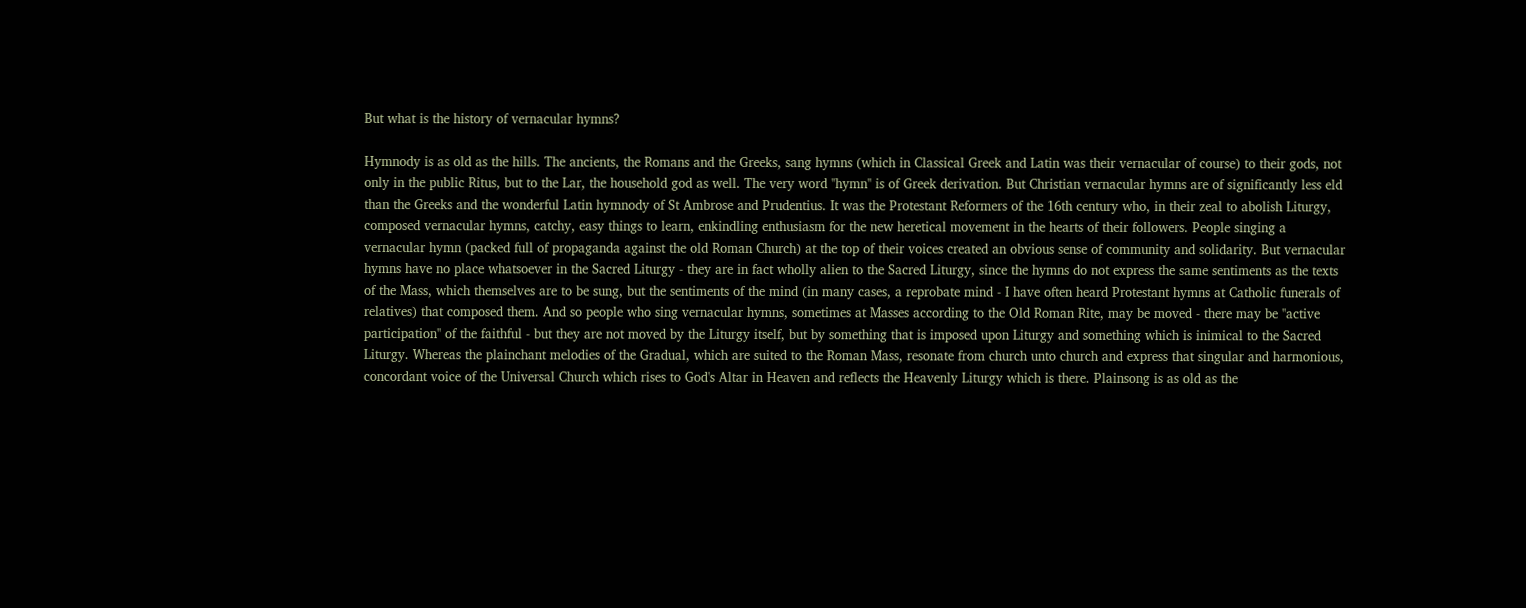But what is the history of vernacular hymns?

Hymnody is as old as the hills. The ancients, the Romans and the Greeks, sang hymns (which in Classical Greek and Latin was their vernacular of course) to their gods, not only in the public Ritus, but to the Lar, the household god as well. The very word ''hymn'' is of Greek derivation. But Christian vernacular hymns are of significantly less eld than the Greeks and the wonderful Latin hymnody of St Ambrose and Prudentius. It was the Protestant Reformers of the 16th century who, in their zeal to abolish Liturgy, composed vernacular hymns, catchy, easy things to learn, enkindling enthusiasm for the new heretical movement in the hearts of their followers. People singing a vernacular hymn (packed full of propaganda against the old Roman Church) at the top of their voices created an obvious sense of community and solidarity. But vernacular hymns have no place whatsoever in the Sacred Liturgy - they are in fact wholly alien to the Sacred Liturgy, since the hymns do not express the same sentiments as the texts of the Mass, which themselves are to be sung, but the sentiments of the mind (in many cases, a reprobate mind - I have often heard Protestant hymns at Catholic funerals of relatives) that composed them. And so people who sing vernacular hymns, sometimes at Masses according to the Old Roman Rite, may be moved - there may be ''active participation'' of the faithful - but they are not moved by the Liturgy itself, but by something that is imposed upon Liturgy and something which is inimical to the Sacred Liturgy. Whereas the plainchant melodies of the Gradual, which are suited to the Roman Mass, resonate from church unto church and express that singular and harmonious, concordant voice of the Universal Church which rises to God's Altar in Heaven and reflects the Heavenly Liturgy which is there. Plainsong is as old as the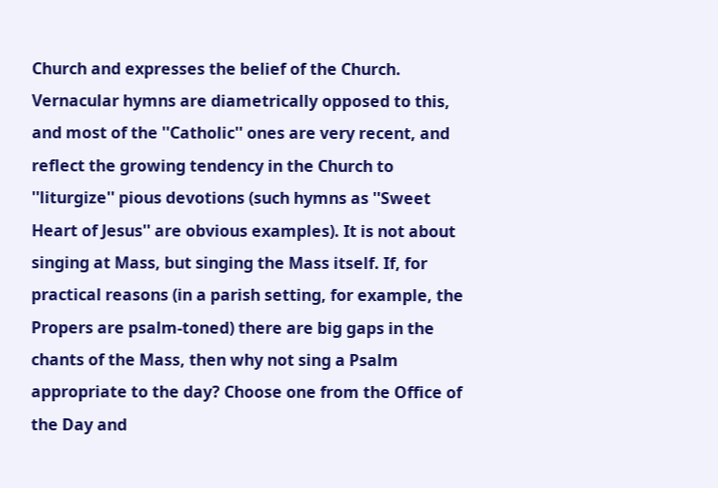Church and expresses the belief of the Church. Vernacular hymns are diametrically opposed to this, and most of the ''Catholic'' ones are very recent, and reflect the growing tendency in the Church to ''liturgize'' pious devotions (such hymns as ''Sweet Heart of Jesus'' are obvious examples). It is not about singing at Mass, but singing the Mass itself. If, for practical reasons (in a parish setting, for example, the Propers are psalm-toned) there are big gaps in the chants of the Mass, then why not sing a Psalm appropriate to the day? Choose one from the Office of the Day and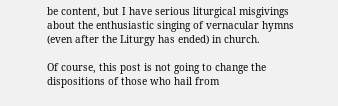be content, but I have serious liturgical misgivings about the enthusiastic singing of vernacular hymns (even after the Liturgy has ended) in church.

Of course, this post is not going to change the dispositions of those who hail from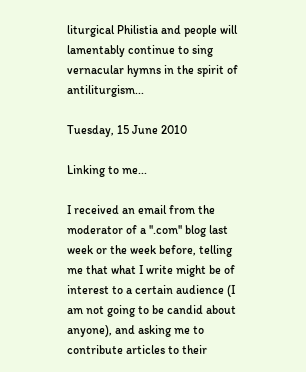liturgical Philistia and people will lamentably continue to sing vernacular hymns in the spirit of antiliturgism...

Tuesday, 15 June 2010

Linking to me...

I received an email from the moderator of a ''.com'' blog last week or the week before, telling me that what I write might be of interest to a certain audience (I am not going to be candid about anyone), and asking me to contribute articles to their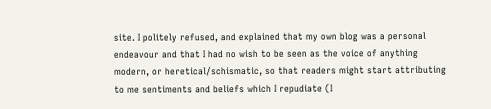site. I politely refused, and explained that my own blog was a personal endeavour and that I had no wish to be seen as the voice of anything modern, or heretical/schismatic, so that readers might start attributing to me sentiments and beliefs which I repudiate (I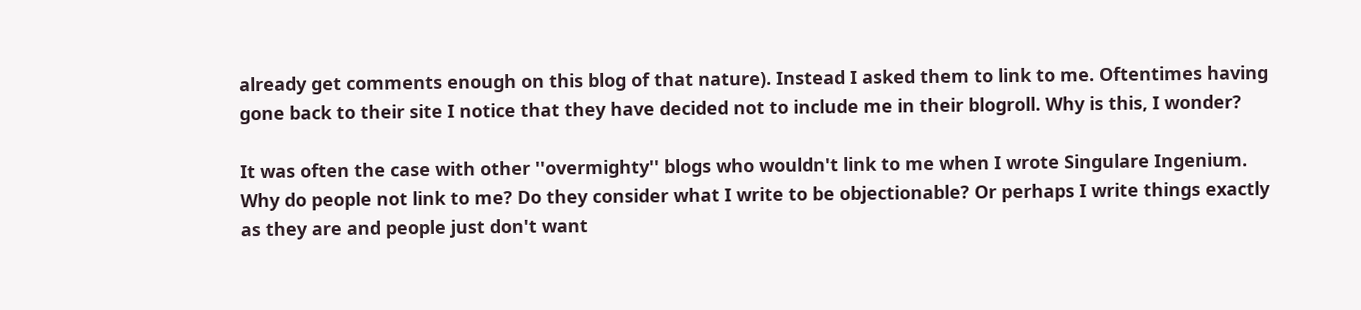already get comments enough on this blog of that nature). Instead I asked them to link to me. Oftentimes having gone back to their site I notice that they have decided not to include me in their blogroll. Why is this, I wonder?

It was often the case with other ''overmighty'' blogs who wouldn't link to me when I wrote Singulare Ingenium. Why do people not link to me? Do they consider what I write to be objectionable? Or perhaps I write things exactly as they are and people just don't want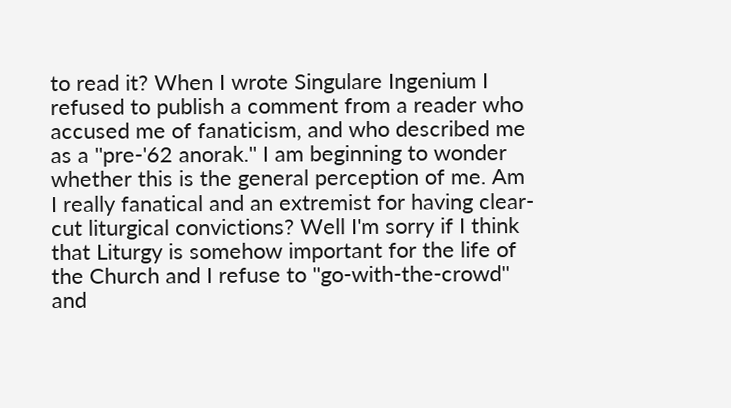to read it? When I wrote Singulare Ingenium I refused to publish a comment from a reader who accused me of fanaticism, and who described me as a ''pre-'62 anorak.'' I am beginning to wonder whether this is the general perception of me. Am I really fanatical and an extremist for having clear-cut liturgical convictions? Well I'm sorry if I think that Liturgy is somehow important for the life of the Church and I refuse to ''go-with-the-crowd'' and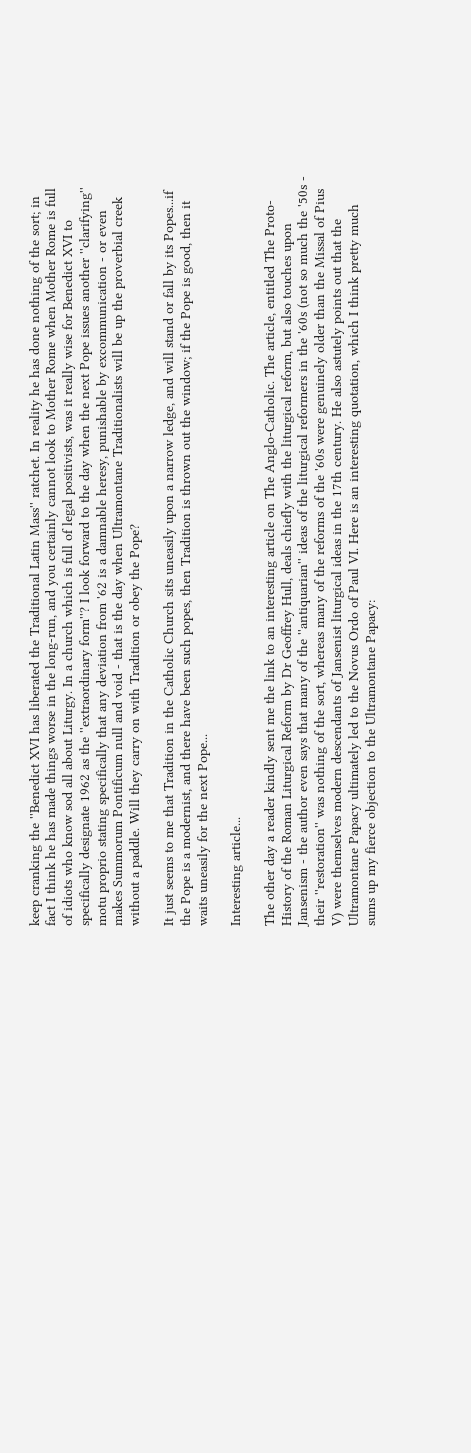keep cranking the ''Benedict XVI has liberated the Traditional Latin Mass'' ratchet. In reality he has done nothing of the sort; in fact I think he has made things worse in the long-run, and you certainly cannot look to Mother Rome when Mother Rome is full of idiots who know sod all about Liturgy. In a church which is full of legal positivists, was it really wise for Benedict XVI to specifically designate 1962 as the ''extraordinary form''? I look forward to the day when the next Pope issues another ''clarifying'' motu proprio stating specifically that any deviation from '62 is a damnable heresy, punishable by excommunication - or even makes Summorum Pontificum null and void - that is the day when Ultramontane Traditionalists will be up the proverbial creek without a paddle. Will they carry on with Tradition or obey the Pope?

It just seems to me that Tradition in the Catholic Church sits uneasily upon a narrow ledge, and will stand or fall by its Popes...if the Pope is a modernist, and there have been such popes, then Tradition is thrown out the window; if the Pope is good, then it waits uneasily for the next Pope...

Interesting article...

The other day a reader kindly sent me the link to an interesting article on The Anglo-Catholic. The article, entitled The Proto-History of the Roman Liturgical Reform by Dr Geoffrey Hull, deals chiefly with the liturgical reform, but also touches upon Jansenism - the author even says that many of the ''antiquarian'' ideas of the liturgical reformers in the '60s (not so much the '50s - their ''restoration'' was nothing of the sort, whereas many of the reforms of the '60s were genuinely older than the Missal of Pius V) were themselves modern descendants of Jansenist liturgical ideas in the 17th century. He also astutely points out that the Ultramontane Papacy ultimately led to the Novus Ordo of Paul VI. Here is an interesting quotation, which I think pretty much sums up my fierce objection to the Ultramontane Papacy: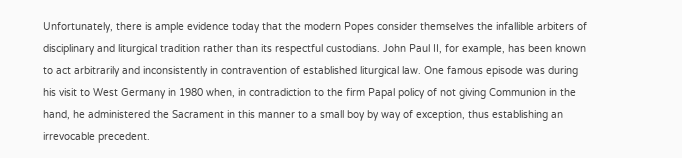Unfortunately, there is ample evidence today that the modern Popes consider themselves the infallible arbiters of disciplinary and liturgical tradition rather than its respectful custodians. John Paul II, for example, has been known to act arbitrarily and inconsistently in contravention of established liturgical law. One famous episode was during his visit to West Germany in 1980 when, in contradiction to the firm Papal policy of not giving Communion in the hand, he administered the Sacrament in this manner to a small boy by way of exception, thus establishing an irrevocable precedent.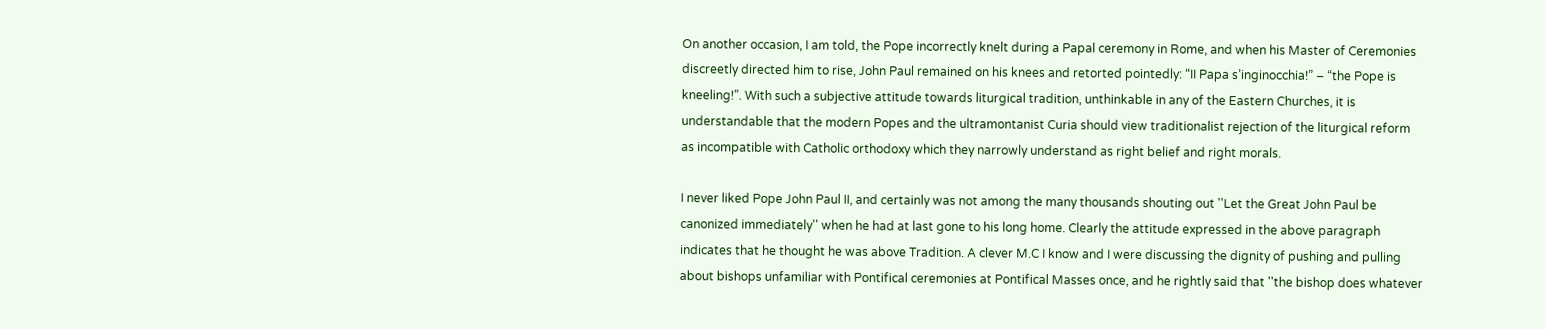On another occasion, I am told, the Pope incorrectly knelt during a Papal ceremony in Rome, and when his Master of Ceremonies discreetly directed him to rise, John Paul remained on his knees and retorted pointedly: “II Papa s’inginocchia!” – “the Pope is kneeling!”. With such a subjective attitude towards liturgical tradition, unthinkable in any of the Eastern Churches, it is understandable that the modern Popes and the ultramontanist Curia should view traditionalist rejection of the liturgical reform as incompatible with Catholic orthodoxy which they narrowly understand as right belief and right morals.

I never liked Pope John Paul II, and certainly was not among the many thousands shouting out ''Let the Great John Paul be canonized immediately'' when he had at last gone to his long home. Clearly the attitude expressed in the above paragraph indicates that he thought he was above Tradition. A clever M.C I know and I were discussing the dignity of pushing and pulling about bishops unfamiliar with Pontifical ceremonies at Pontifical Masses once, and he rightly said that ''the bishop does whatever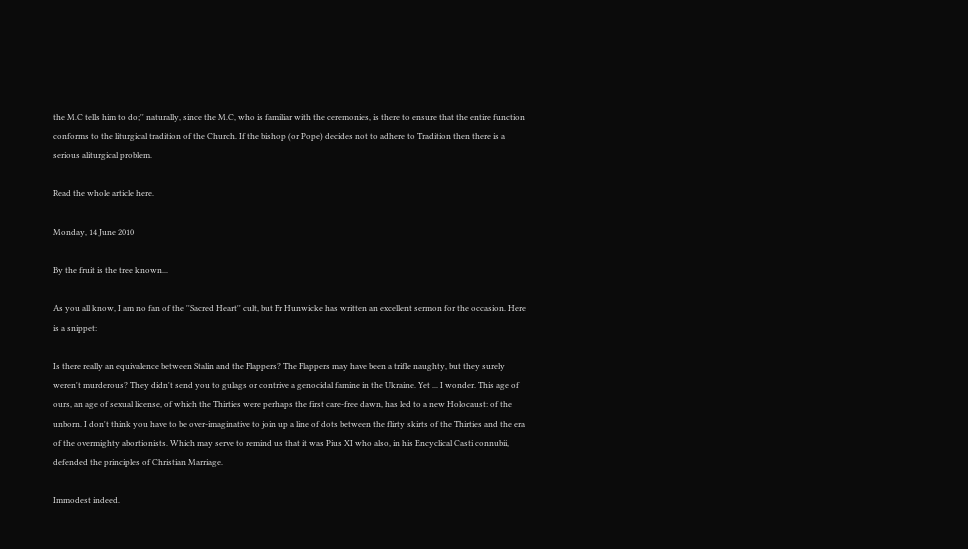the M.C tells him to do;'' naturally, since the M.C, who is familiar with the ceremonies, is there to ensure that the entire function conforms to the liturgical tradition of the Church. If the bishop (or Pope) decides not to adhere to Tradition then there is a serious aliturgical problem.

Read the whole article here.

Monday, 14 June 2010

By the fruit is the tree known...

As you all know, I am no fan of the ''Sacred Heart'' cult, but Fr Hunwicke has written an excellent sermon for the occasion. Here is a snippet:

Is there really an equivalence between Stalin and the Flappers? The Flappers may have been a trifle naughty, but they surely weren't murderous? They didn't send you to gulags or contrive a genocidal famine in the Ukraine. Yet ... I wonder. This age of ours, an age of sexual license, of which the Thirties were perhaps the first care-free dawn, has led to a new Holocaust: of the unborn. I don't think you have to be over-imaginative to join up a line of dots between the flirty skirts of the Thirties and the era of the overmighty abortionists. Which may serve to remind us that it was Pius XI who also, in his Encyclical Casti connubii, defended the principles of Christian Marriage.

Immodest indeed.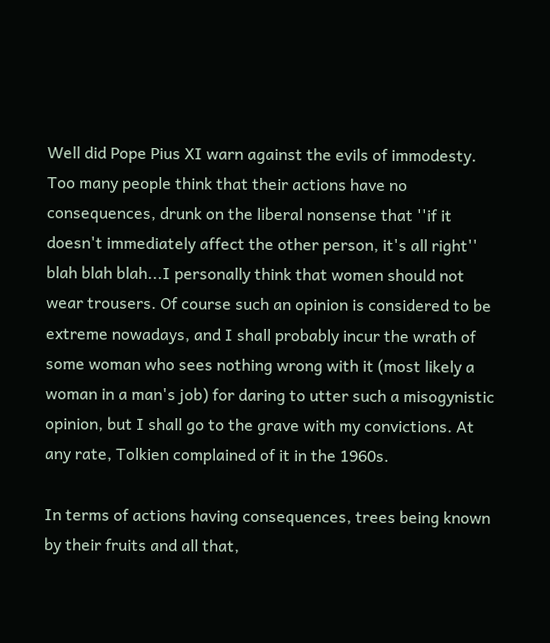Well did Pope Pius XI warn against the evils of immodesty. Too many people think that their actions have no consequences, drunk on the liberal nonsense that ''if it doesn't immediately affect the other person, it's all right'' blah blah blah...I personally think that women should not wear trousers. Of course such an opinion is considered to be extreme nowadays, and I shall probably incur the wrath of some woman who sees nothing wrong with it (most likely a woman in a man's job) for daring to utter such a misogynistic opinion, but I shall go to the grave with my convictions. At any rate, Tolkien complained of it in the 1960s.

In terms of actions having consequences, trees being known by their fruits and all that,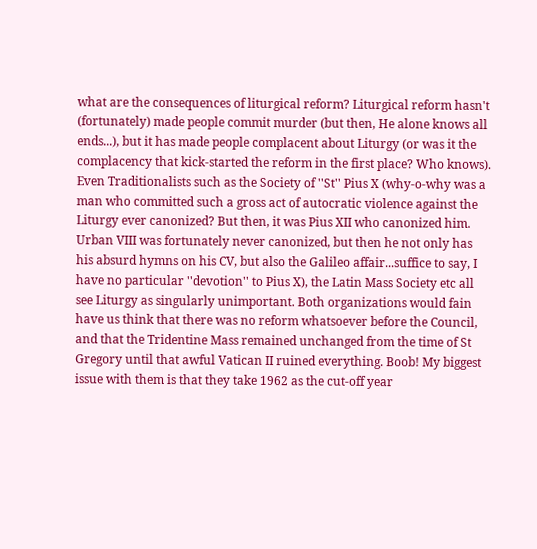what are the consequences of liturgical reform? Liturgical reform hasn't (fortunately) made people commit murder (but then, He alone knows all ends...), but it has made people complacent about Liturgy (or was it the complacency that kick-started the reform in the first place? Who knows). Even Traditionalists such as the Society of ''St'' Pius X (why-o-why was a man who committed such a gross act of autocratic violence against the Liturgy ever canonized? But then, it was Pius XII who canonized him. Urban VIII was fortunately never canonized, but then he not only has his absurd hymns on his CV, but also the Galileo affair...suffice to say, I have no particular ''devotion'' to Pius X), the Latin Mass Society etc all see Liturgy as singularly unimportant. Both organizations would fain have us think that there was no reform whatsoever before the Council, and that the Tridentine Mass remained unchanged from the time of St Gregory until that awful Vatican II ruined everything. Boob! My biggest issue with them is that they take 1962 as the cut-off year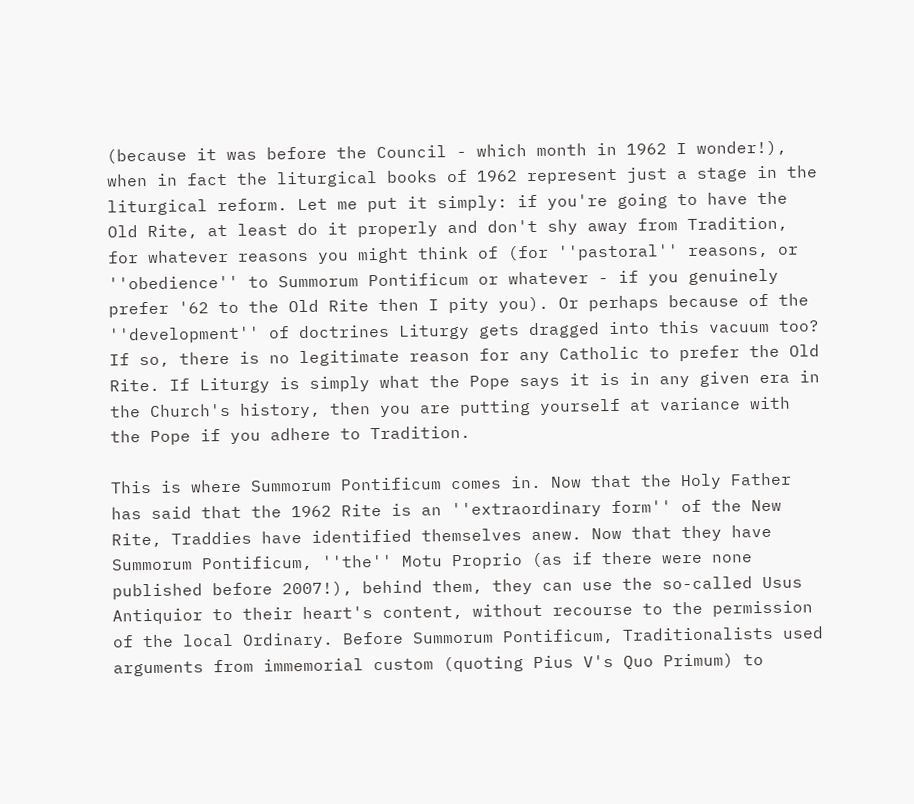(because it was before the Council - which month in 1962 I wonder!), when in fact the liturgical books of 1962 represent just a stage in the liturgical reform. Let me put it simply: if you're going to have the Old Rite, at least do it properly and don't shy away from Tradition, for whatever reasons you might think of (for ''pastoral'' reasons, or ''obedience'' to Summorum Pontificum or whatever - if you genuinely prefer '62 to the Old Rite then I pity you). Or perhaps because of the ''development'' of doctrines Liturgy gets dragged into this vacuum too? If so, there is no legitimate reason for any Catholic to prefer the Old Rite. If Liturgy is simply what the Pope says it is in any given era in the Church's history, then you are putting yourself at variance with the Pope if you adhere to Tradition.

This is where Summorum Pontificum comes in. Now that the Holy Father has said that the 1962 Rite is an ''extraordinary form'' of the New Rite, Traddies have identified themselves anew. Now that they have Summorum Pontificum, ''the'' Motu Proprio (as if there were none published before 2007!), behind them, they can use the so-called Usus Antiquior to their heart's content, without recourse to the permission of the local Ordinary. Before Summorum Pontificum, Traditionalists used arguments from immemorial custom (quoting Pius V's Quo Primum) to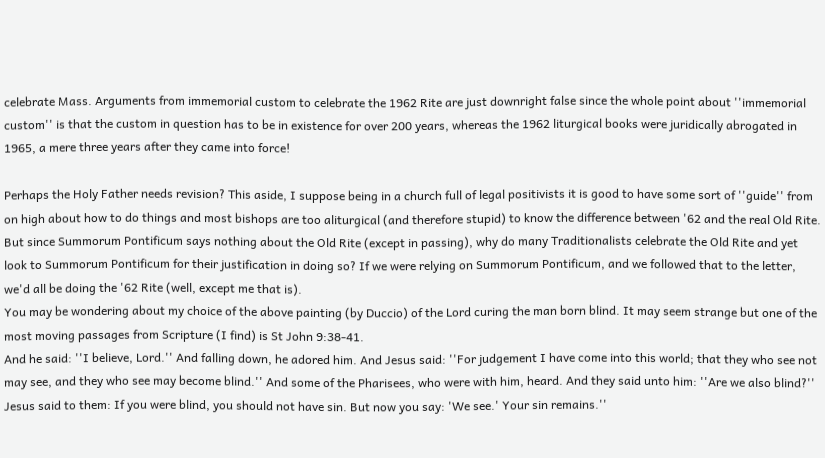celebrate Mass. Arguments from immemorial custom to celebrate the 1962 Rite are just downright false since the whole point about ''immemorial custom'' is that the custom in question has to be in existence for over 200 years, whereas the 1962 liturgical books were juridically abrogated in 1965, a mere three years after they came into force!

Perhaps the Holy Father needs revision? This aside, I suppose being in a church full of legal positivists it is good to have some sort of ''guide'' from on high about how to do things and most bishops are too aliturgical (and therefore stupid) to know the difference between '62 and the real Old Rite. But since Summorum Pontificum says nothing about the Old Rite (except in passing), why do many Traditionalists celebrate the Old Rite and yet look to Summorum Pontificum for their justification in doing so? If we were relying on Summorum Pontificum, and we followed that to the letter, we'd all be doing the '62 Rite (well, except me that is).
You may be wondering about my choice of the above painting (by Duccio) of the Lord curing the man born blind. It may seem strange but one of the most moving passages from Scripture (I find) is St John 9:38-41.
And he said: ''I believe, Lord.'' And falling down, he adored him. And Jesus said: ''For judgement I have come into this world; that they who see not may see, and they who see may become blind.'' And some of the Pharisees, who were with him, heard. And they said unto him: ''Are we also blind?'' Jesus said to them: If you were blind, you should not have sin. But now you say: 'We see.' Your sin remains.''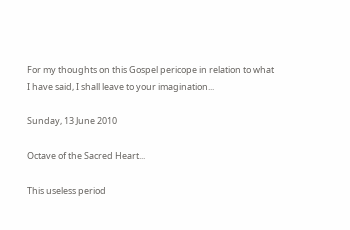For my thoughts on this Gospel pericope in relation to what I have said, I shall leave to your imagination...

Sunday, 13 June 2010

Octave of the Sacred Heart...

This useless period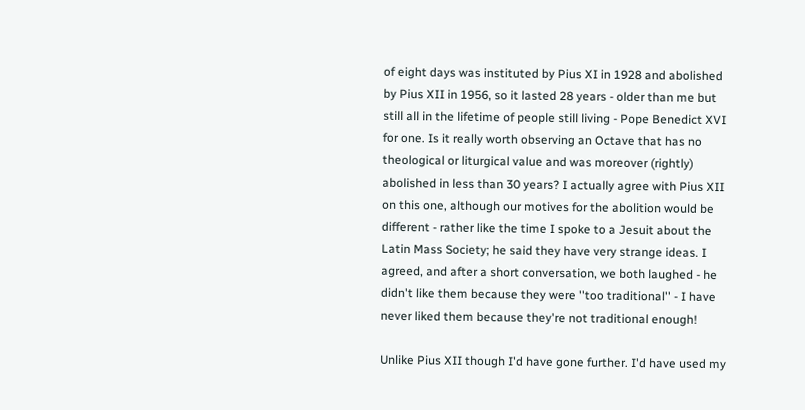of eight days was instituted by Pius XI in 1928 and abolished by Pius XII in 1956, so it lasted 28 years - older than me but still all in the lifetime of people still living - Pope Benedict XVI for one. Is it really worth observing an Octave that has no theological or liturgical value and was moreover (rightly) abolished in less than 30 years? I actually agree with Pius XII on this one, although our motives for the abolition would be different - rather like the time I spoke to a Jesuit about the Latin Mass Society; he said they have very strange ideas. I agreed, and after a short conversation, we both laughed - he didn't like them because they were ''too traditional'' - I have never liked them because they're not traditional enough!

Unlike Pius XII though I'd have gone further. I'd have used my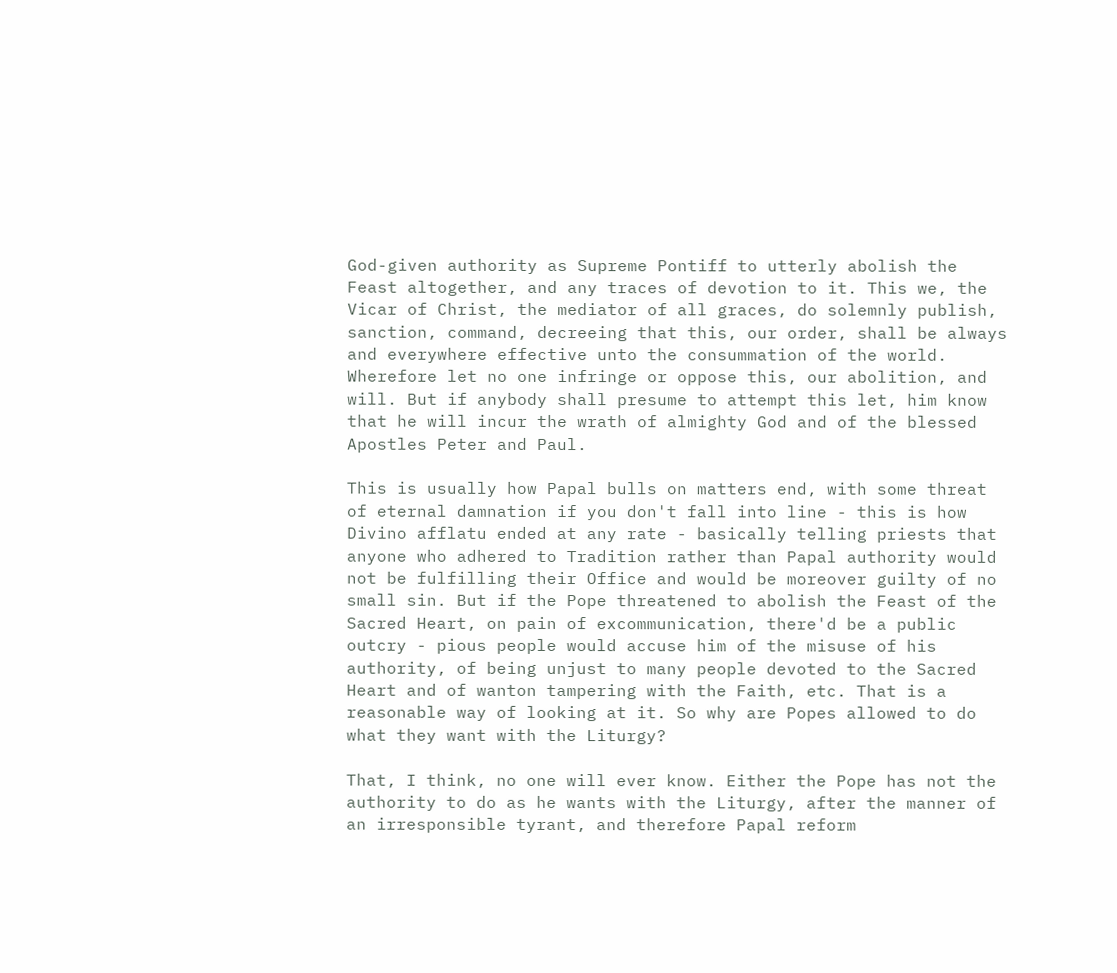God-given authority as Supreme Pontiff to utterly abolish the Feast altogether, and any traces of devotion to it. This we, the Vicar of Christ, the mediator of all graces, do solemnly publish, sanction, command, decreeing that this, our order, shall be always and everywhere effective unto the consummation of the world. Wherefore let no one infringe or oppose this, our abolition, and will. But if anybody shall presume to attempt this let, him know that he will incur the wrath of almighty God and of the blessed Apostles Peter and Paul.

This is usually how Papal bulls on matters end, with some threat of eternal damnation if you don't fall into line - this is how Divino afflatu ended at any rate - basically telling priests that anyone who adhered to Tradition rather than Papal authority would not be fulfilling their Office and would be moreover guilty of no small sin. But if the Pope threatened to abolish the Feast of the Sacred Heart, on pain of excommunication, there'd be a public outcry - pious people would accuse him of the misuse of his authority, of being unjust to many people devoted to the Sacred Heart and of wanton tampering with the Faith, etc. That is a reasonable way of looking at it. So why are Popes allowed to do what they want with the Liturgy?

That, I think, no one will ever know. Either the Pope has not the authority to do as he wants with the Liturgy, after the manner of an irresponsible tyrant, and therefore Papal reform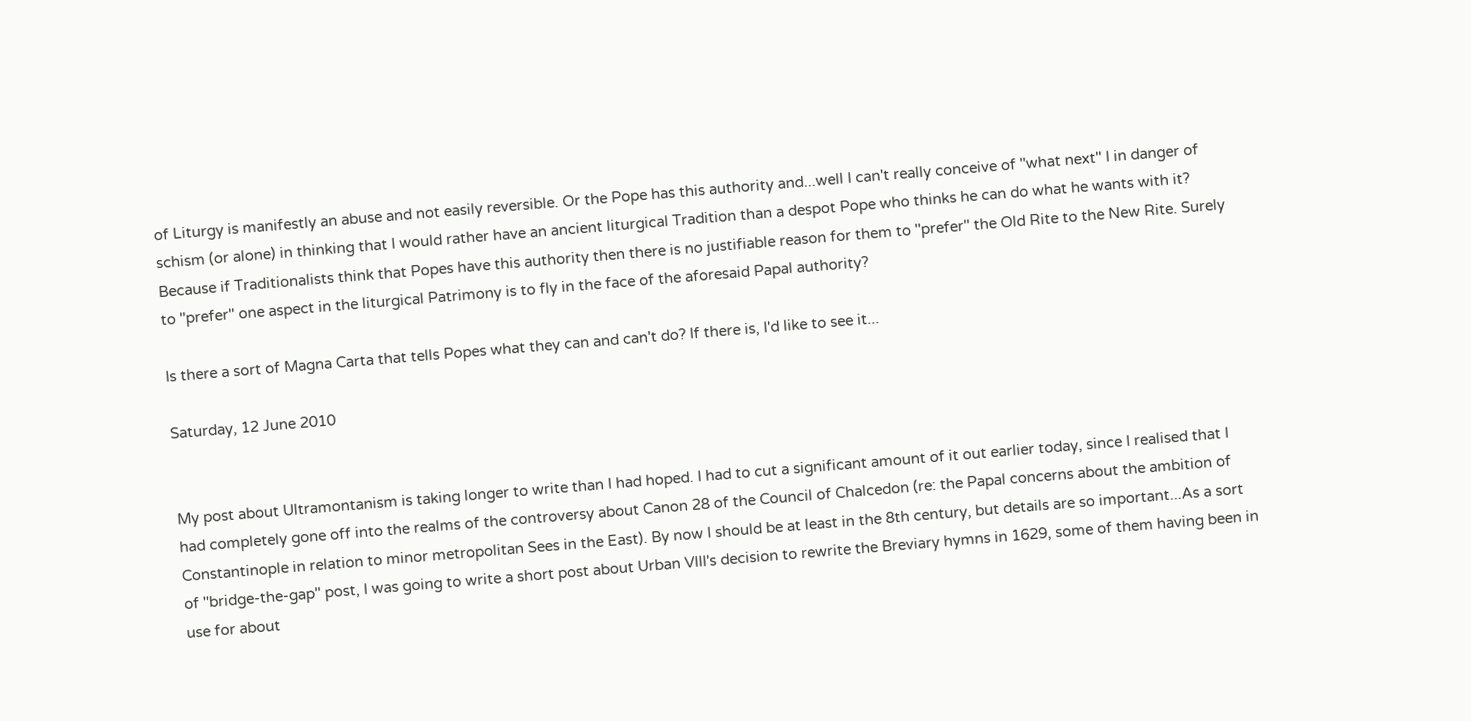of Liturgy is manifestly an abuse and not easily reversible. Or the Pope has this authority and...well I can't really conceive of ''what next'' I in danger of schism (or alone) in thinking that I would rather have an ancient liturgical Tradition than a despot Pope who thinks he can do what he wants with it? Because if Traditionalists think that Popes have this authority then there is no justifiable reason for them to ''prefer'' the Old Rite to the New Rite. Surely to ''prefer'' one aspect in the liturgical Patrimony is to fly in the face of the aforesaid Papal authority?

Is there a sort of Magna Carta that tells Popes what they can and can't do? If there is, I'd like to see it...

Saturday, 12 June 2010


My post about Ultramontanism is taking longer to write than I had hoped. I had to cut a significant amount of it out earlier today, since I realised that I had completely gone off into the realms of the controversy about Canon 28 of the Council of Chalcedon (re: the Papal concerns about the ambition of Constantinople in relation to minor metropolitan Sees in the East). By now I should be at least in the 8th century, but details are so important...As a sort of ''bridge-the-gap'' post, I was going to write a short post about Urban VIII's decision to rewrite the Breviary hymns in 1629, some of them having been in use for about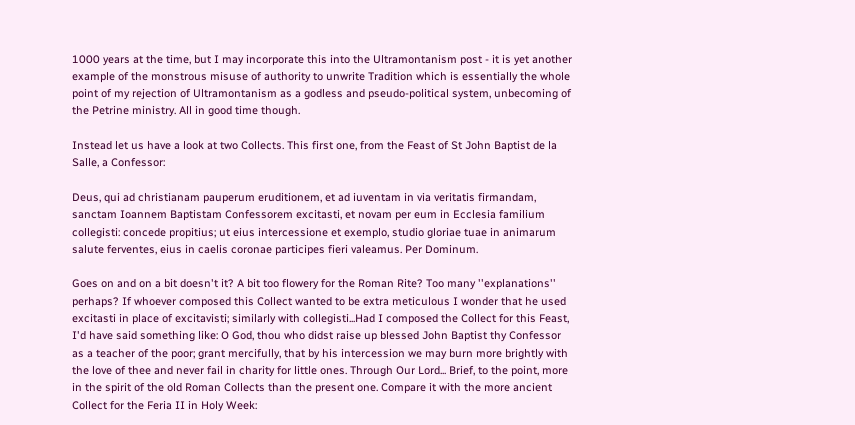1000 years at the time, but I may incorporate this into the Ultramontanism post - it is yet another example of the monstrous misuse of authority to unwrite Tradition which is essentially the whole point of my rejection of Ultramontanism as a godless and pseudo-political system, unbecoming of the Petrine ministry. All in good time though.

Instead let us have a look at two Collects. This first one, from the Feast of St John Baptist de la Salle, a Confessor:

Deus, qui ad christianam pauperum eruditionem, et ad iuventam in via veritatis firmandam, sanctam Ioannem Baptistam Confessorem excitasti, et novam per eum in Ecclesia familium collegisti: concede propitius; ut eius intercessione et exemplo, studio gloriae tuae in animarum salute ferventes, eius in caelis coronae participes fieri valeamus. Per Dominum.

Goes on and on a bit doesn't it? A bit too flowery for the Roman Rite? Too many ''explanations'' perhaps? If whoever composed this Collect wanted to be extra meticulous I wonder that he used excitasti in place of excitavisti; similarly with collegisti...Had I composed the Collect for this Feast, I'd have said something like: O God, thou who didst raise up blessed John Baptist thy Confessor as a teacher of the poor; grant mercifully, that by his intercession we may burn more brightly with the love of thee and never fail in charity for little ones. Through Our Lord... Brief, to the point, more in the spirit of the old Roman Collects than the present one. Compare it with the more ancient Collect for the Feria II in Holy Week: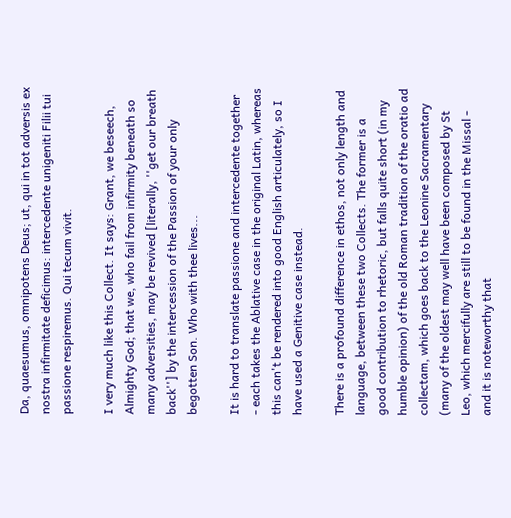Da, quaesumus, omnipotens Deus; ut, qui in tot adversis ex nostra infirmitate deficimus: intercedente unigeniti Filii tui passione respiremus. Qui tecum vivit.

I very much like this Collect. It says: Grant, we beseech, Almighty God; that we, who fail from infirmity beneath so many adversities, may be revived [literally, ''get our breath back''] by the intercession of the Passion of your only begotten Son. Who with thee lives...

It is hard to translate passione and intercedente together - each takes the Ablative case in the original Latin, whereas this can't be rendered into good English articulately, so I have used a Genitive case instead.

There is a profound difference in ethos, not only length and language, between these two Collects. The former is a good contribution to rhetoric, but falls quite short (in my humble opinion) of the old Roman tradition of the oratio ad collectam, which goes back to the Leonine Sacramentary (many of the oldest may well have been composed by St Leo, which mercifully are still to be found in the Missal - and it is noteworthy that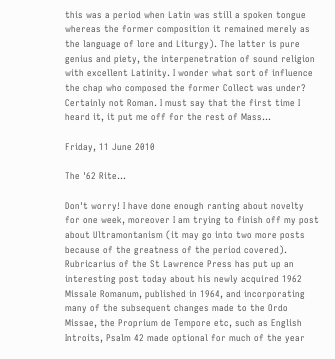this was a period when Latin was still a spoken tongue whereas the former composition it remained merely as the language of lore and Liturgy). The latter is pure genius and piety, the interpenetration of sound religion with excellent Latinity. I wonder what sort of influence the chap who composed the former Collect was under? Certainly not Roman. I must say that the first time I heard it, it put me off for the rest of Mass...

Friday, 11 June 2010

The '62 Rite...

Don't worry! I have done enough ranting about novelty for one week, moreover I am trying to finish off my post about Ultramontanism (it may go into two more posts because of the greatness of the period covered). Rubricarius of the St Lawrence Press has put up an interesting post today about his newly acquired 1962 Missale Romanum, published in 1964, and incorporating many of the subsequent changes made to the Ordo Missae, the Proprium de Tempore etc, such as English Introits, Psalm 42 made optional for much of the year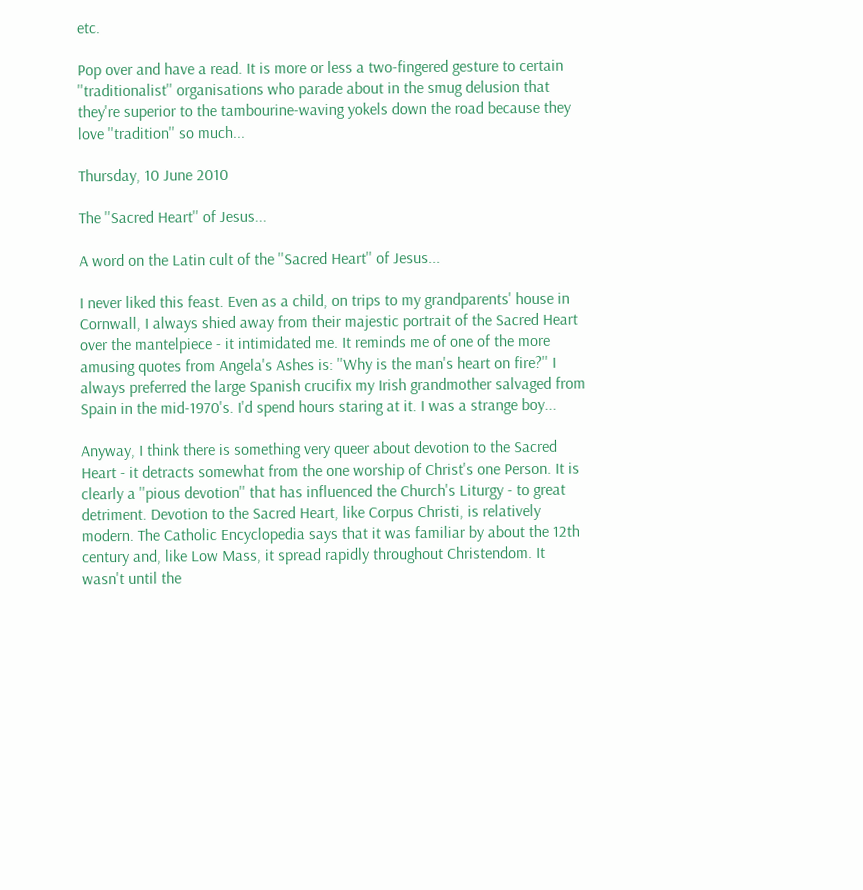etc.

Pop over and have a read. It is more or less a two-fingered gesture to certain ''traditionalist'' organisations who parade about in the smug delusion that they're superior to the tambourine-waving yokels down the road because they love ''tradition'' so much...

Thursday, 10 June 2010

The ''Sacred Heart'' of Jesus...

A word on the Latin cult of the ''Sacred Heart'' of Jesus...

I never liked this feast. Even as a child, on trips to my grandparents' house in Cornwall, I always shied away from their majestic portrait of the Sacred Heart over the mantelpiece - it intimidated me. It reminds me of one of the more amusing quotes from Angela's Ashes is: ''Why is the man's heart on fire?'' I always preferred the large Spanish crucifix my Irish grandmother salvaged from Spain in the mid-1970's. I'd spend hours staring at it. I was a strange boy...

Anyway, I think there is something very queer about devotion to the Sacred Heart - it detracts somewhat from the one worship of Christ's one Person. It is clearly a ''pious devotion'' that has influenced the Church's Liturgy - to great detriment. Devotion to the Sacred Heart, like Corpus Christi, is relatively modern. The Catholic Encyclopedia says that it was familiar by about the 12th century and, like Low Mass, it spread rapidly throughout Christendom. It wasn't until the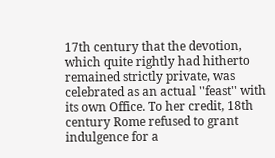17th century that the devotion, which quite rightly had hitherto remained strictly private, was celebrated as an actual ''feast'' with its own Office. To her credit, 18th century Rome refused to grant indulgence for a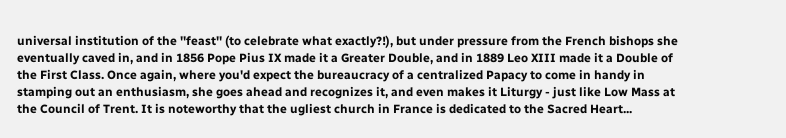universal institution of the ''feast'' (to celebrate what exactly?!), but under pressure from the French bishops she eventually caved in, and in 1856 Pope Pius IX made it a Greater Double, and in 1889 Leo XIII made it a Double of the First Class. Once again, where you'd expect the bureaucracy of a centralized Papacy to come in handy in stamping out an enthusiasm, she goes ahead and recognizes it, and even makes it Liturgy - just like Low Mass at the Council of Trent. It is noteworthy that the ugliest church in France is dedicated to the Sacred Heart...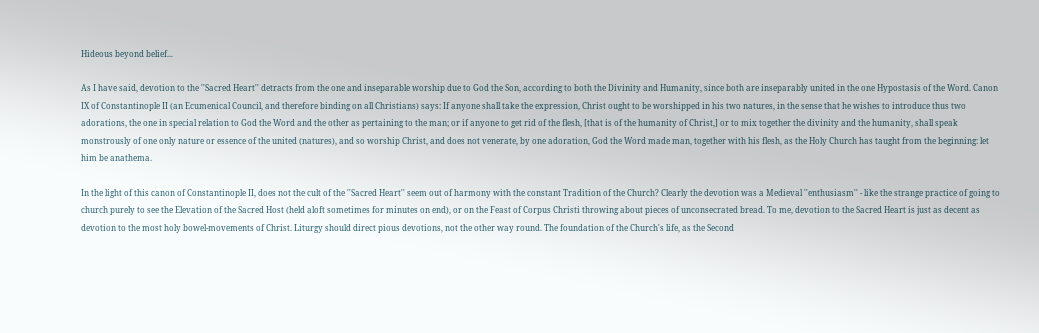Hideous beyond belief...

As I have said, devotion to the ''Sacred Heart'' detracts from the one and inseparable worship due to God the Son, according to both the Divinity and Humanity, since both are inseparably united in the one Hypostasis of the Word. Canon IX of Constantinople II (an Ecumenical Council, and therefore binding on all Christians) says: If anyone shall take the expression, Christ ought to be worshipped in his two natures, in the sense that he wishes to introduce thus two adorations, the one in special relation to God the Word and the other as pertaining to the man; or if anyone to get rid of the flesh, [that is of the humanity of Christ,] or to mix together the divinity and the humanity, shall speak monstrously of one only nature or essence of the united (natures), and so worship Christ, and does not venerate, by one adoration, God the Word made man, together with his flesh, as the Holy Church has taught from the beginning: let him be anathema.

In the light of this canon of Constantinople II, does not the cult of the ''Sacred Heart'' seem out of harmony with the constant Tradition of the Church? Clearly the devotion was a Medieval ''enthusiasm'' - like the strange practice of going to church purely to see the Elevation of the Sacred Host (held aloft sometimes for minutes on end), or on the Feast of Corpus Christi throwing about pieces of unconsecrated bread. To me, devotion to the Sacred Heart is just as decent as devotion to the most holy bowel-movements of Christ. Liturgy should direct pious devotions, not the other way round. The foundation of the Church's life, as the Second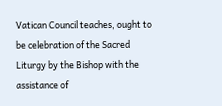Vatican Council teaches, ought to be celebration of the Sacred Liturgy by the Bishop with the assistance of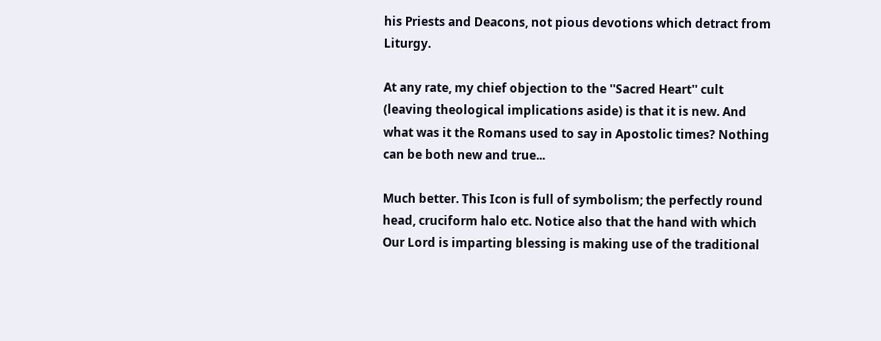his Priests and Deacons, not pious devotions which detract from Liturgy.

At any rate, my chief objection to the ''Sacred Heart'' cult (leaving theological implications aside) is that it is new. And what was it the Romans used to say in Apostolic times? Nothing can be both new and true...

Much better. This Icon is full of symbolism; the perfectly round head, cruciform halo etc. Notice also that the hand with which Our Lord is imparting blessing is making use of the traditional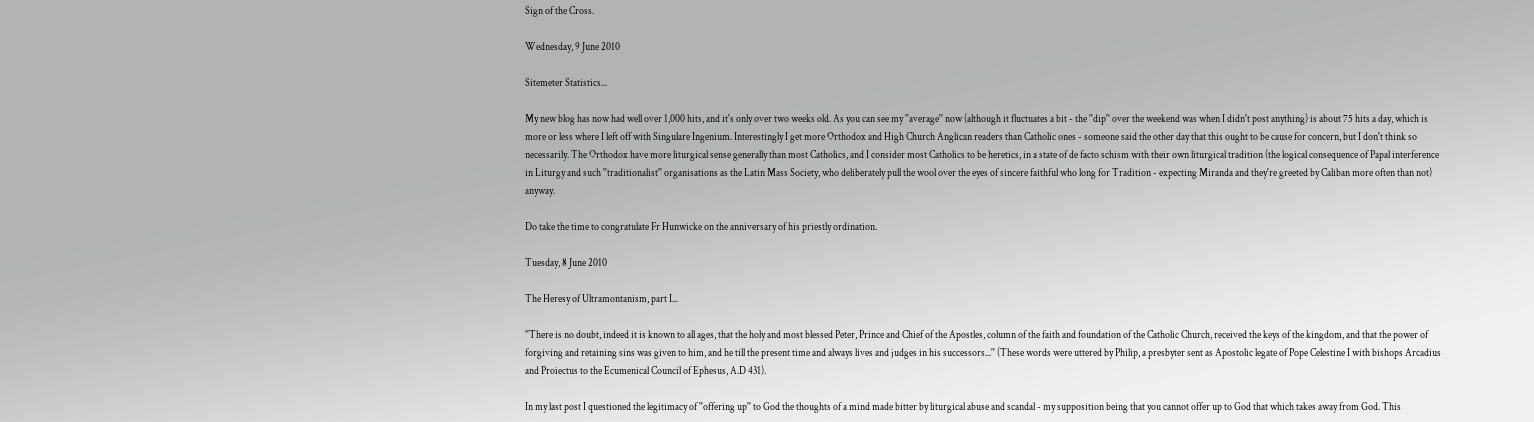Sign of the Cross.

Wednesday, 9 June 2010

Sitemeter Statistics...

My new blog has now had well over 1,000 hits, and it's only over two weeks old. As you can see my ''average'' now (although it fluctuates a bit - the ''dip'' over the weekend was when I didn't post anything) is about 75 hits a day, which is more or less where I left off with Singulare Ingenium. Interestingly I get more Orthodox and High Church Anglican readers than Catholic ones - someone said the other day that this ought to be cause for concern, but I don't think so necessarily. The Orthodox have more liturgical sense generally than most Catholics, and I consider most Catholics to be heretics, in a state of de facto schism with their own liturgical tradition (the logical consequence of Papal interference in Liturgy and such ''traditionalist'' organisations as the Latin Mass Society, who deliberately pull the wool over the eyes of sincere faithful who long for Tradition - expecting Miranda and they're greeted by Caliban more often than not) anyway.

Do take the time to congratulate Fr Hunwicke on the anniversary of his priestly ordination.

Tuesday, 8 June 2010

The Heresy of Ultramontanism, part I...

''There is no doubt, indeed it is known to all ages, that the holy and most blessed Peter, Prince and Chief of the Apostles, column of the faith and foundation of the Catholic Church, received the keys of the kingdom, and that the power of forgiving and retaining sins was given to him, and he till the present time and always lives and judges in his successors...'' (These words were uttered by Philip, a presbyter sent as Apostolic legate of Pope Celestine I with bishops Arcadius and Proiectus to the Ecumenical Council of Ephesus, A.D 431).

In my last post I questioned the legitimacy of ''offering up'' to God the thoughts of a mind made bitter by liturgical abuse and scandal - my supposition being that you cannot offer up to God that which takes away from God. This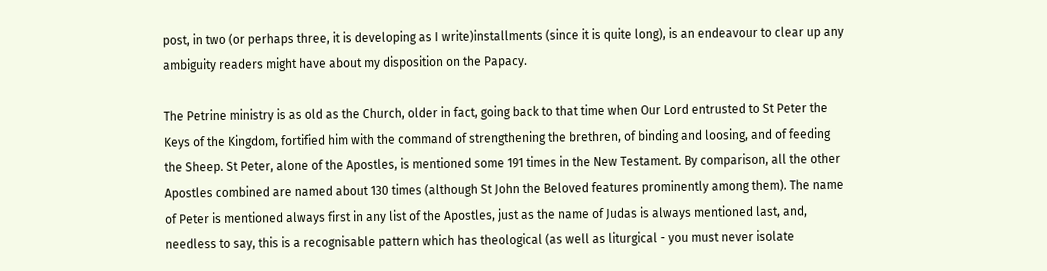post, in two (or perhaps three, it is developing as I write)installments (since it is quite long), is an endeavour to clear up any ambiguity readers might have about my disposition on the Papacy.

The Petrine ministry is as old as the Church, older in fact, going back to that time when Our Lord entrusted to St Peter the Keys of the Kingdom, fortified him with the command of strengthening the brethren, of binding and loosing, and of feeding the Sheep. St Peter, alone of the Apostles, is mentioned some 191 times in the New Testament. By comparison, all the other Apostles combined are named about 130 times (although St John the Beloved features prominently among them). The name of Peter is mentioned always first in any list of the Apostles, just as the name of Judas is always mentioned last, and, needless to say, this is a recognisable pattern which has theological (as well as liturgical - you must never isolate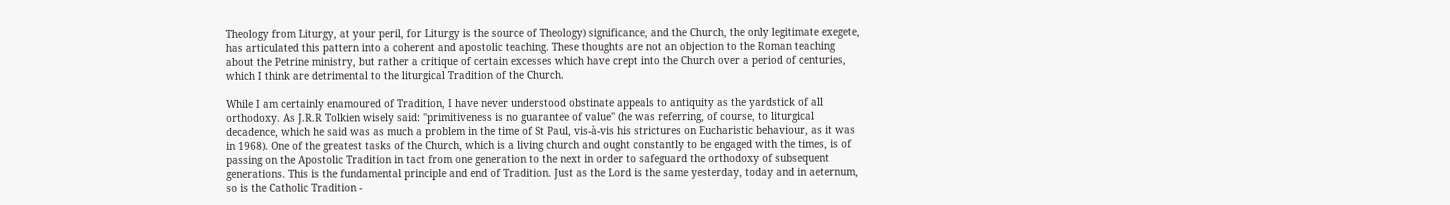Theology from Liturgy, at your peril, for Liturgy is the source of Theology) significance, and the Church, the only legitimate exegete, has articulated this pattern into a coherent and apostolic teaching. These thoughts are not an objection to the Roman teaching about the Petrine ministry, but rather a critique of certain excesses which have crept into the Church over a period of centuries, which I think are detrimental to the liturgical Tradition of the Church.

While I am certainly enamoured of Tradition, I have never understood obstinate appeals to antiquity as the yardstick of all orthodoxy. As J.R.R Tolkien wisely said: ''primitiveness is no guarantee of value'' (he was referring, of course, to liturgical decadence, which he said was as much a problem in the time of St Paul, vis-à-vis his strictures on Eucharistic behaviour, as it was in 1968). One of the greatest tasks of the Church, which is a living church and ought constantly to be engaged with the times, is of passing on the Apostolic Tradition in tact from one generation to the next in order to safeguard the orthodoxy of subsequent generations. This is the fundamental principle and end of Tradition. Just as the Lord is the same yesterday, today and in aeternum, so is the Catholic Tradition -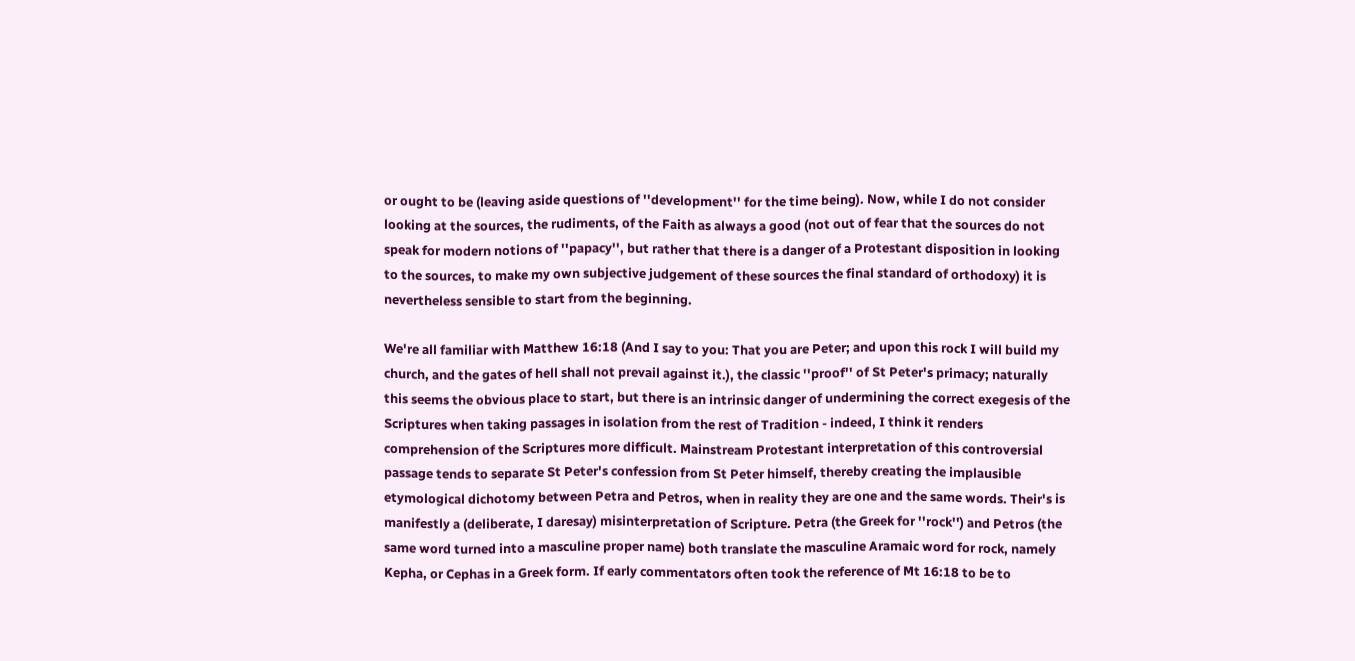or ought to be (leaving aside questions of ''development'' for the time being). Now, while I do not consider looking at the sources, the rudiments, of the Faith as always a good (not out of fear that the sources do not speak for modern notions of ''papacy'', but rather that there is a danger of a Protestant disposition in looking to the sources, to make my own subjective judgement of these sources the final standard of orthodoxy) it is nevertheless sensible to start from the beginning.

We're all familiar with Matthew 16:18 (And I say to you: That you are Peter; and upon this rock I will build my church, and the gates of hell shall not prevail against it.), the classic ''proof'' of St Peter's primacy; naturally this seems the obvious place to start, but there is an intrinsic danger of undermining the correct exegesis of the Scriptures when taking passages in isolation from the rest of Tradition - indeed, I think it renders comprehension of the Scriptures more difficult. Mainstream Protestant interpretation of this controversial passage tends to separate St Peter's confession from St Peter himself, thereby creating the implausible etymological dichotomy between Petra and Petros, when in reality they are one and the same words. Their's is manifestly a (deliberate, I daresay) misinterpretation of Scripture. Petra (the Greek for ''rock'') and Petros (the same word turned into a masculine proper name) both translate the masculine Aramaic word for rock, namely Kepha, or Cephas in a Greek form. If early commentators often took the reference of Mt 16:18 to be to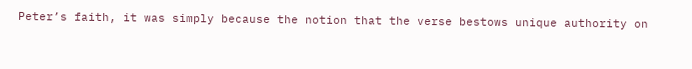Peter’s faith, it was simply because the notion that the verse bestows unique authority on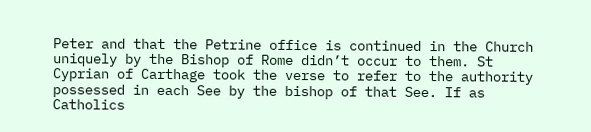Peter and that the Petrine office is continued in the Church uniquely by the Bishop of Rome didn’t occur to them. St Cyprian of Carthage took the verse to refer to the authority possessed in each See by the bishop of that See. If as Catholics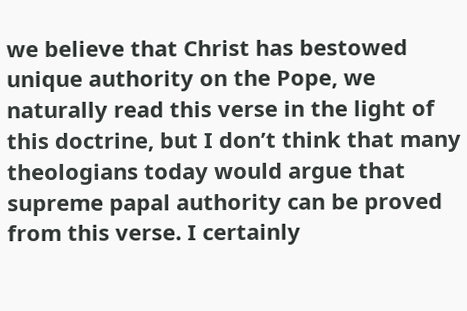we believe that Christ has bestowed unique authority on the Pope, we naturally read this verse in the light of this doctrine, but I don’t think that many theologians today would argue that supreme papal authority can be proved from this verse. I certainly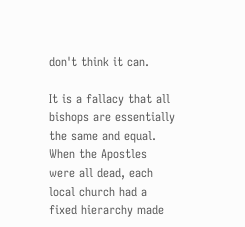don't think it can.

It is a fallacy that all bishops are essentially the same and equal. When the Apostles were all dead, each local church had a fixed hierarchy made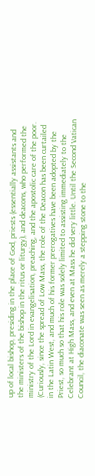up of local bishop, presiding in the place of God, priests (essentially assistants and the ministers of the bishop in the ritus or liturgy), and deacons, who performed the ministry of the Lord in evangelisation, preaching, and the apostolic care of the poor. (Curiously, since the spread of Low Mass, the role of the Deacon has been curtailed in the Latin West, and much of his former prerogatives have been adopted by the Priest, so much so that his role was solely limited to assisting immediately to the Celebrant at High Mass, and even at Mass he did very little. Until the Second Vatican Council, the diaconate was seen as merely a stepping stone to the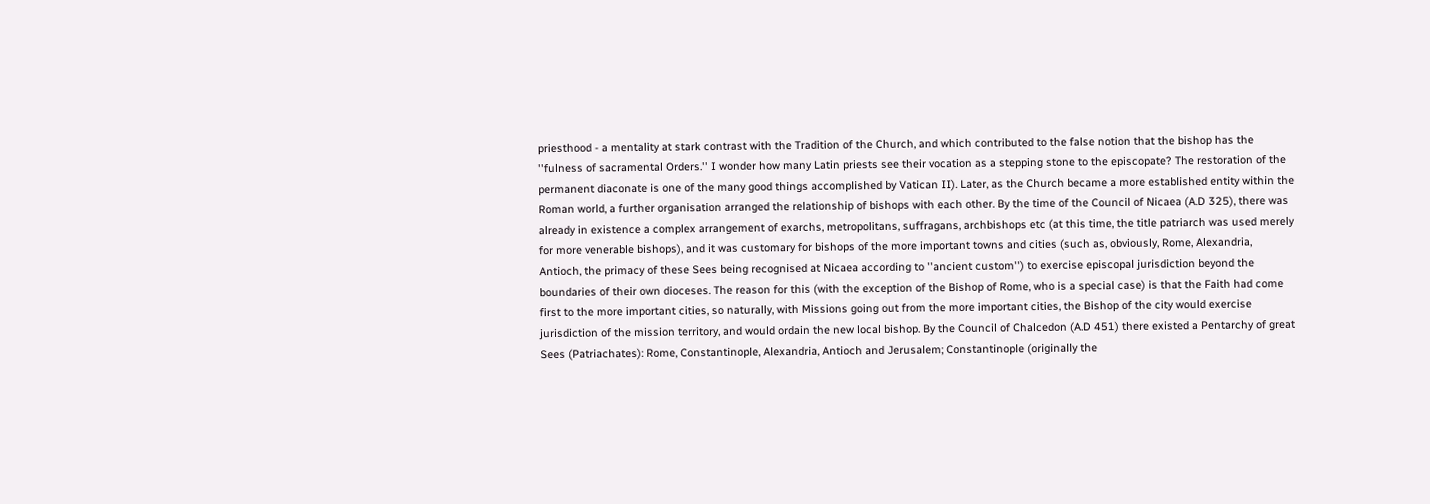priesthood - a mentality at stark contrast with the Tradition of the Church, and which contributed to the false notion that the bishop has the ''fulness of sacramental Orders.'' I wonder how many Latin priests see their vocation as a stepping stone to the episcopate? The restoration of the permanent diaconate is one of the many good things accomplished by Vatican II). Later, as the Church became a more established entity within the Roman world, a further organisation arranged the relationship of bishops with each other. By the time of the Council of Nicaea (A.D 325), there was already in existence a complex arrangement of exarchs, metropolitans, suffragans, archbishops etc (at this time, the title patriarch was used merely for more venerable bishops), and it was customary for bishops of the more important towns and cities (such as, obviously, Rome, Alexandria, Antioch, the primacy of these Sees being recognised at Nicaea according to ''ancient custom'') to exercise episcopal jurisdiction beyond the boundaries of their own dioceses. The reason for this (with the exception of the Bishop of Rome, who is a special case) is that the Faith had come first to the more important cities, so naturally, with Missions going out from the more important cities, the Bishop of the city would exercise jurisdiction of the mission territory, and would ordain the new local bishop. By the Council of Chalcedon (A.D 451) there existed a Pentarchy of great Sees (Patriachates): Rome, Constantinople, Alexandria, Antioch and Jerusalem; Constantinople (originally the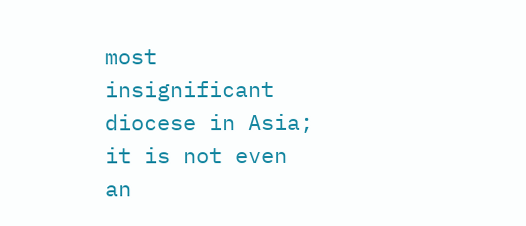most insignificant diocese in Asia; it is not even an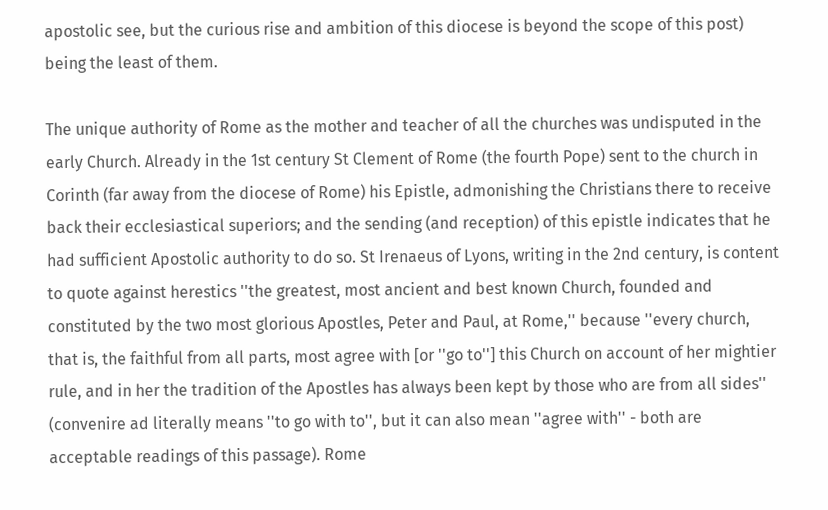apostolic see, but the curious rise and ambition of this diocese is beyond the scope of this post) being the least of them.

The unique authority of Rome as the mother and teacher of all the churches was undisputed in the early Church. Already in the 1st century St Clement of Rome (the fourth Pope) sent to the church in Corinth (far away from the diocese of Rome) his Epistle, admonishing the Christians there to receive back their ecclesiastical superiors; and the sending (and reception) of this epistle indicates that he had sufficient Apostolic authority to do so. St Irenaeus of Lyons, writing in the 2nd century, is content to quote against herestics ''the greatest, most ancient and best known Church, founded and constituted by the two most glorious Apostles, Peter and Paul, at Rome,'' because ''every church, that is, the faithful from all parts, most agree with [or ''go to''] this Church on account of her mightier rule, and in her the tradition of the Apostles has always been kept by those who are from all sides'' (convenire ad literally means ''to go with to'', but it can also mean ''agree with'' - both are acceptable readings of this passage). Rome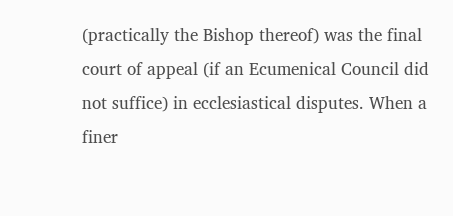(practically the Bishop thereof) was the final court of appeal (if an Ecumenical Council did not suffice) in ecclesiastical disputes. When a finer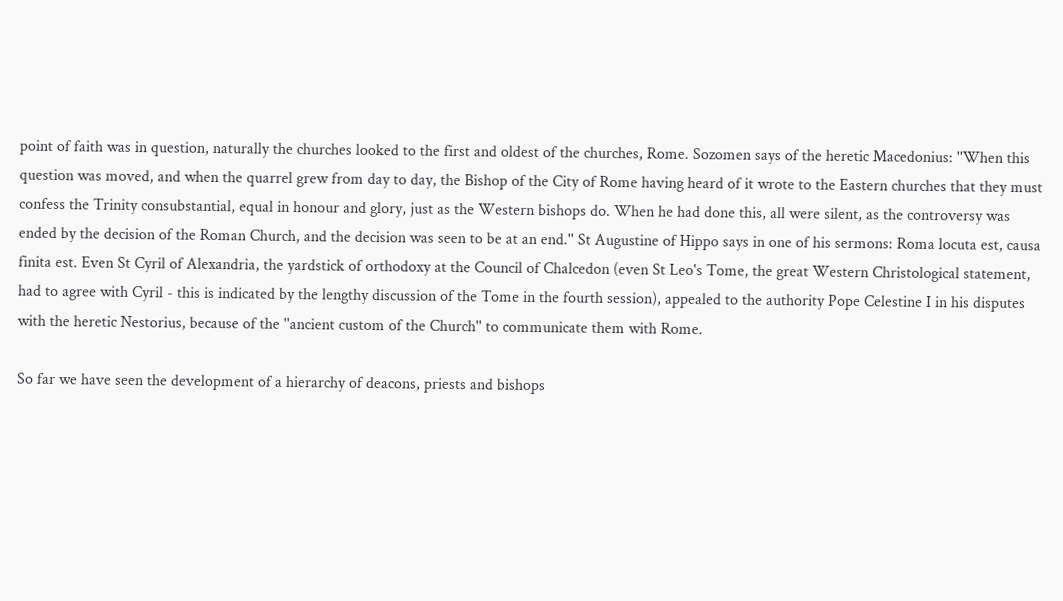point of faith was in question, naturally the churches looked to the first and oldest of the churches, Rome. Sozomen says of the heretic Macedonius: ''When this question was moved, and when the quarrel grew from day to day, the Bishop of the City of Rome having heard of it wrote to the Eastern churches that they must confess the Trinity consubstantial, equal in honour and glory, just as the Western bishops do. When he had done this, all were silent, as the controversy was ended by the decision of the Roman Church, and the decision was seen to be at an end.'' St Augustine of Hippo says in one of his sermons: Roma locuta est, causa finita est. Even St Cyril of Alexandria, the yardstick of orthodoxy at the Council of Chalcedon (even St Leo's Tome, the great Western Christological statement, had to agree with Cyril - this is indicated by the lengthy discussion of the Tome in the fourth session), appealed to the authority Pope Celestine I in his disputes with the heretic Nestorius, because of the ''ancient custom of the Church'' to communicate them with Rome.

So far we have seen the development of a hierarchy of deacons, priests and bishops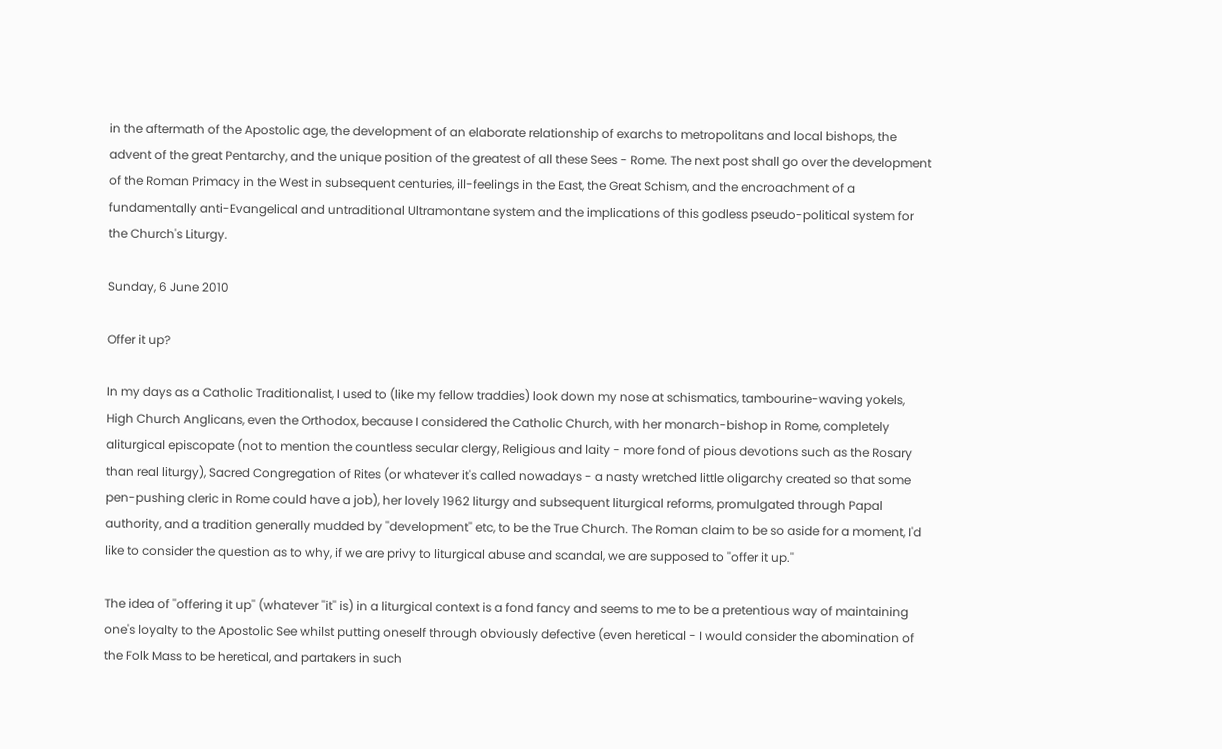in the aftermath of the Apostolic age, the development of an elaborate relationship of exarchs to metropolitans and local bishops, the advent of the great Pentarchy, and the unique position of the greatest of all these Sees - Rome. The next post shall go over the development of the Roman Primacy in the West in subsequent centuries, ill-feelings in the East, the Great Schism, and the encroachment of a fundamentally anti-Evangelical and untraditional Ultramontane system and the implications of this godless pseudo-political system for the Church's Liturgy.

Sunday, 6 June 2010

Offer it up?

In my days as a Catholic Traditionalist, I used to (like my fellow traddies) look down my nose at schismatics, tambourine-waving yokels, High Church Anglicans, even the Orthodox, because I considered the Catholic Church, with her monarch-bishop in Rome, completely aliturgical episcopate (not to mention the countless secular clergy, Religious and laity - more fond of pious devotions such as the Rosary than real liturgy), Sacred Congregation of Rites (or whatever it's called nowadays - a nasty wretched little oligarchy created so that some pen-pushing cleric in Rome could have a job), her lovely 1962 liturgy and subsequent liturgical reforms, promulgated through Papal authority, and a tradition generally mudded by ''development'' etc, to be the True Church. The Roman claim to be so aside for a moment, I'd like to consider the question as to why, if we are privy to liturgical abuse and scandal, we are supposed to ''offer it up.''

The idea of ''offering it up'' (whatever ''it'' is) in a liturgical context is a fond fancy and seems to me to be a pretentious way of maintaining one's loyalty to the Apostolic See whilst putting oneself through obviously defective (even heretical - I would consider the abomination of the Folk Mass to be heretical, and partakers in such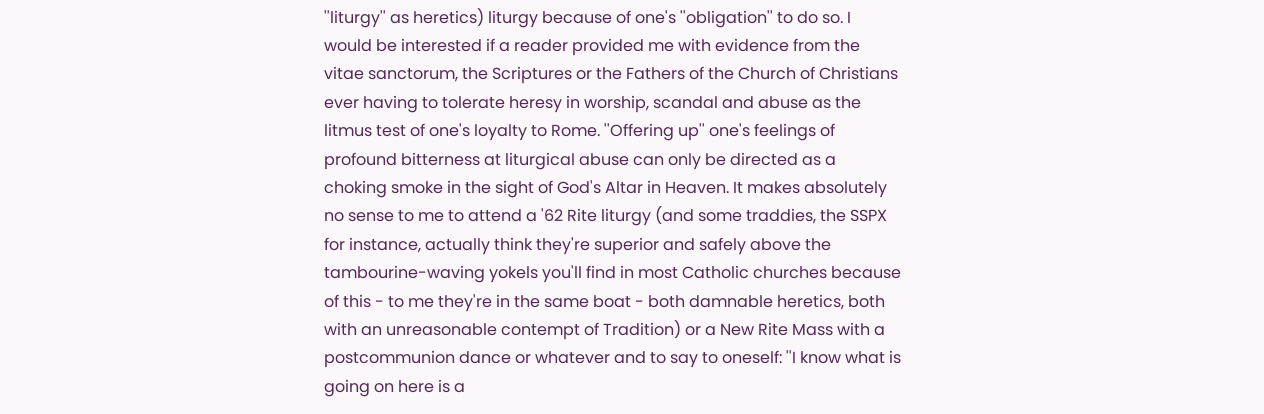''liturgy'' as heretics) liturgy because of one's ''obligation'' to do so. I would be interested if a reader provided me with evidence from the vitae sanctorum, the Scriptures or the Fathers of the Church of Christians ever having to tolerate heresy in worship, scandal and abuse as the litmus test of one's loyalty to Rome. ''Offering up'' one's feelings of profound bitterness at liturgical abuse can only be directed as a choking smoke in the sight of God's Altar in Heaven. It makes absolutely no sense to me to attend a '62 Rite liturgy (and some traddies, the SSPX for instance, actually think they're superior and safely above the tambourine-waving yokels you'll find in most Catholic churches because of this - to me they're in the same boat - both damnable heretics, both with an unreasonable contempt of Tradition) or a New Rite Mass with a postcommunion dance or whatever and to say to oneself: ''I know what is going on here is a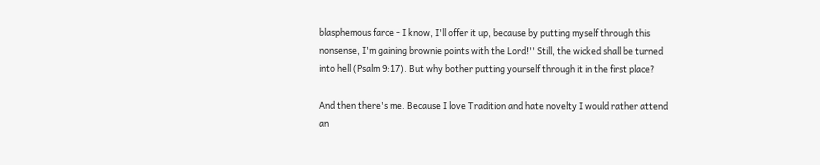blasphemous farce - I know, I'll offer it up, because by putting myself through this nonsense, I'm gaining brownie points with the Lord!'' Still, the wicked shall be turned into hell (Psalm 9:17). But why bother putting yourself through it in the first place?

And then there's me. Because I love Tradition and hate novelty I would rather attend an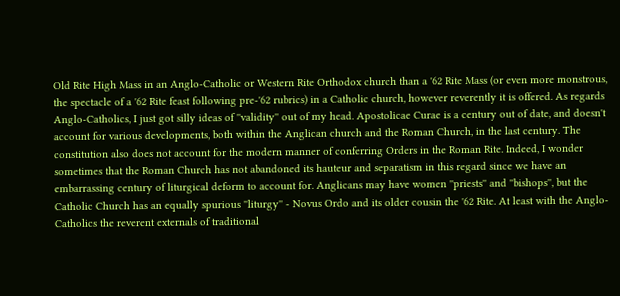Old Rite High Mass in an Anglo-Catholic or Western Rite Orthodox church than a '62 Rite Mass (or even more monstrous, the spectacle of a '62 Rite feast following pre-'62 rubrics) in a Catholic church, however reverently it is offered. As regards Anglo-Catholics, I just got silly ideas of ''validity'' out of my head. Apostolicae Curae is a century out of date, and doesn't account for various developments, both within the Anglican church and the Roman Church, in the last century. The constitution also does not account for the modern manner of conferring Orders in the Roman Rite. Indeed, I wonder sometimes that the Roman Church has not abandoned its hauteur and separatism in this regard since we have an embarrassing century of liturgical deform to account for. Anglicans may have women ''priests'' and ''bishops'', but the Catholic Church has an equally spurious ''liturgy'' - Novus Ordo and its older cousin the '62 Rite. At least with the Anglo-Catholics the reverent externals of traditional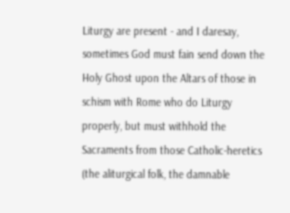Liturgy are present - and I daresay, sometimes God must fain send down the Holy Ghost upon the Altars of those in schism with Rome who do Liturgy properly, but must withhold the Sacraments from those Catholic-heretics (the aliturgical folk, the damnable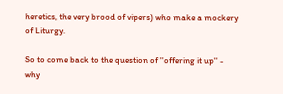heretics, the very brood of vipers) who make a mockery of Liturgy.

So to come back to the question of ''offering it up'' - why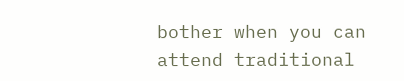bother when you can attend traditional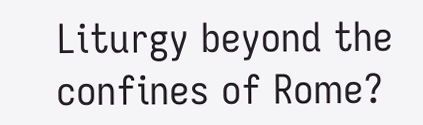Liturgy beyond the confines of Rome?